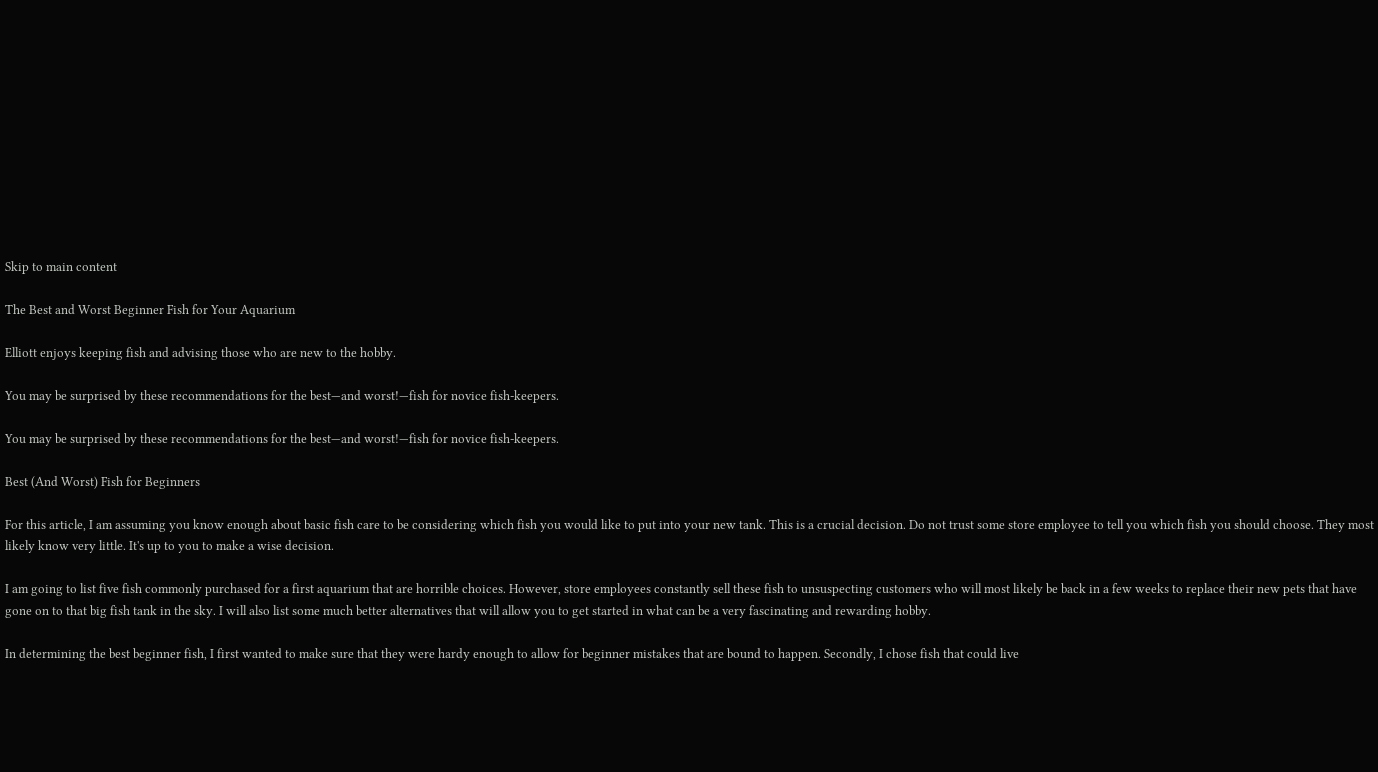Skip to main content

The Best and Worst Beginner Fish for Your Aquarium

Elliott enjoys keeping fish and advising those who are new to the hobby.

You may be surprised by these recommendations for the best—and worst!—fish for novice fish-keepers.

You may be surprised by these recommendations for the best—and worst!—fish for novice fish-keepers.

Best (And Worst) Fish for Beginners

For this article, I am assuming you know enough about basic fish care to be considering which fish you would like to put into your new tank. This is a crucial decision. Do not trust some store employee to tell you which fish you should choose. They most likely know very little. It's up to you to make a wise decision.

I am going to list five fish commonly purchased for a first aquarium that are horrible choices. However, store employees constantly sell these fish to unsuspecting customers who will most likely be back in a few weeks to replace their new pets that have gone on to that big fish tank in the sky. I will also list some much better alternatives that will allow you to get started in what can be a very fascinating and rewarding hobby.

In determining the best beginner fish, I first wanted to make sure that they were hardy enough to allow for beginner mistakes that are bound to happen. Secondly, I chose fish that could live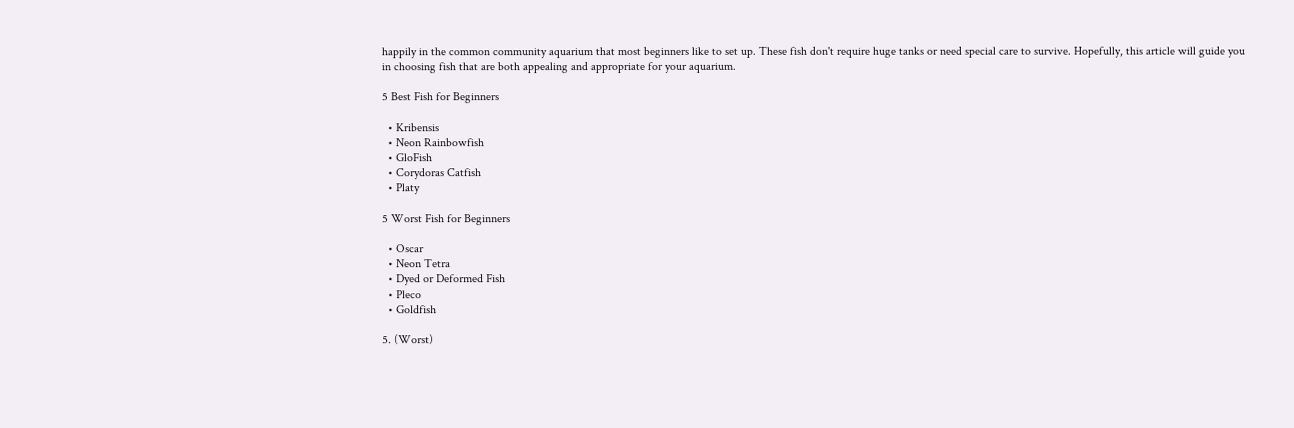happily in the common community aquarium that most beginners like to set up. These fish don't require huge tanks or need special care to survive. Hopefully, this article will guide you in choosing fish that are both appealing and appropriate for your aquarium.

5 Best Fish for Beginners

  • Kribensis
  • Neon Rainbowfish
  • GloFish
  • Corydoras Catfish
  • Platy

5 Worst Fish for Beginners

  • Oscar
  • Neon Tetra
  • Dyed or Deformed Fish
  • Pleco
  • Goldfish

5. (Worst)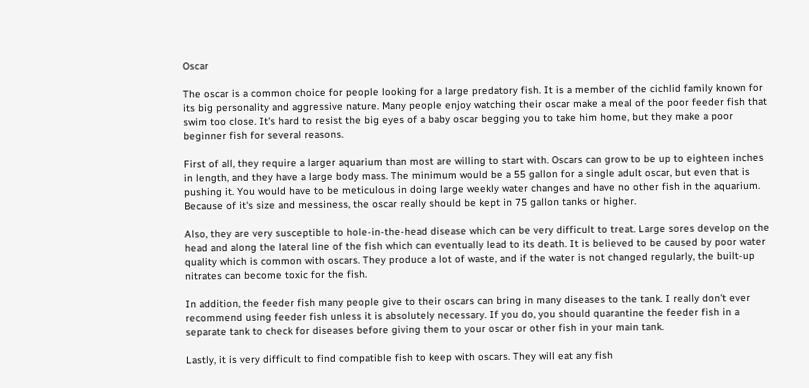Oscar

The oscar is a common choice for people looking for a large predatory fish. It is a member of the cichlid family known for its big personality and aggressive nature. Many people enjoy watching their oscar make a meal of the poor feeder fish that swim too close. It's hard to resist the big eyes of a baby oscar begging you to take him home, but they make a poor beginner fish for several reasons.

First of all, they require a larger aquarium than most are willing to start with. Oscars can grow to be up to eighteen inches in length, and they have a large body mass. The minimum would be a 55 gallon for a single adult oscar, but even that is pushing it. You would have to be meticulous in doing large weekly water changes and have no other fish in the aquarium. Because of it's size and messiness, the oscar really should be kept in 75 gallon tanks or higher.

Also, they are very susceptible to hole-in-the-head disease which can be very difficult to treat. Large sores develop on the head and along the lateral line of the fish which can eventually lead to its death. It is believed to be caused by poor water quality which is common with oscars. They produce a lot of waste, and if the water is not changed regularly, the built-up nitrates can become toxic for the fish.

In addition, the feeder fish many people give to their oscars can bring in many diseases to the tank. I really don't ever recommend using feeder fish unless it is absolutely necessary. If you do, you should quarantine the feeder fish in a separate tank to check for diseases before giving them to your oscar or other fish in your main tank.

Lastly, it is very difficult to find compatible fish to keep with oscars. They will eat any fish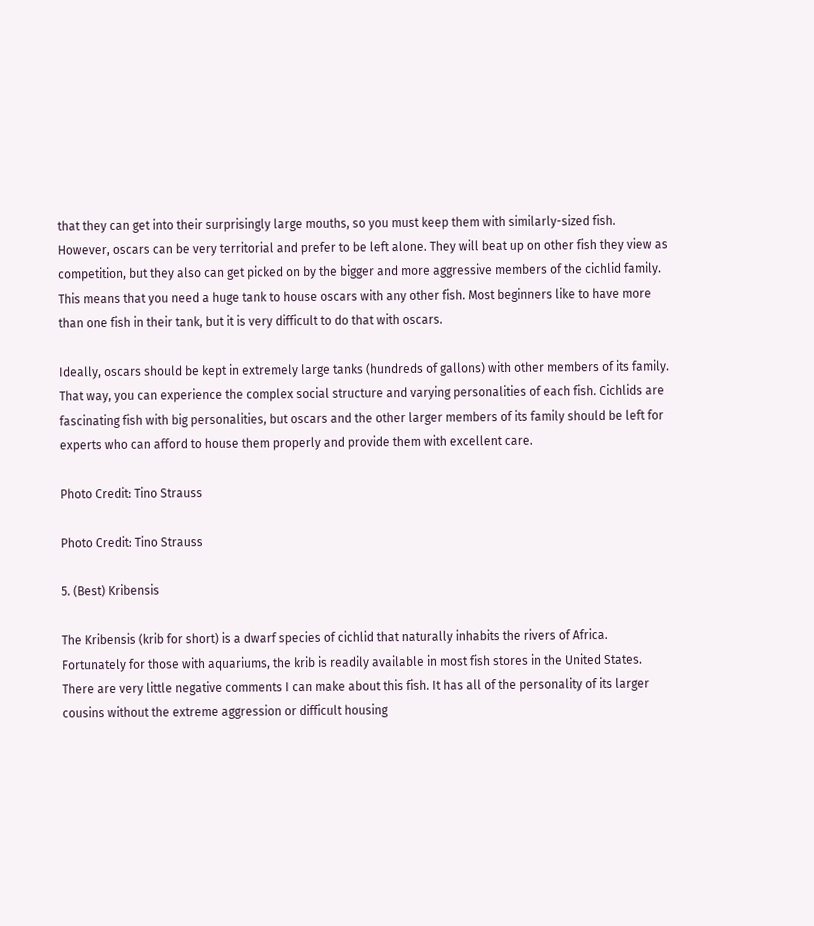that they can get into their surprisingly large mouths, so you must keep them with similarly-sized fish. However, oscars can be very territorial and prefer to be left alone. They will beat up on other fish they view as competition, but they also can get picked on by the bigger and more aggressive members of the cichlid family. This means that you need a huge tank to house oscars with any other fish. Most beginners like to have more than one fish in their tank, but it is very difficult to do that with oscars.

Ideally, oscars should be kept in extremely large tanks (hundreds of gallons) with other members of its family. That way, you can experience the complex social structure and varying personalities of each fish. Cichlids are fascinating fish with big personalities, but oscars and the other larger members of its family should be left for experts who can afford to house them properly and provide them with excellent care.

Photo Credit: Tino Strauss

Photo Credit: Tino Strauss

5. (Best) Kribensis

The Kribensis (krib for short) is a dwarf species of cichlid that naturally inhabits the rivers of Africa. Fortunately for those with aquariums, the krib is readily available in most fish stores in the United States. There are very little negative comments I can make about this fish. It has all of the personality of its larger cousins without the extreme aggression or difficult housing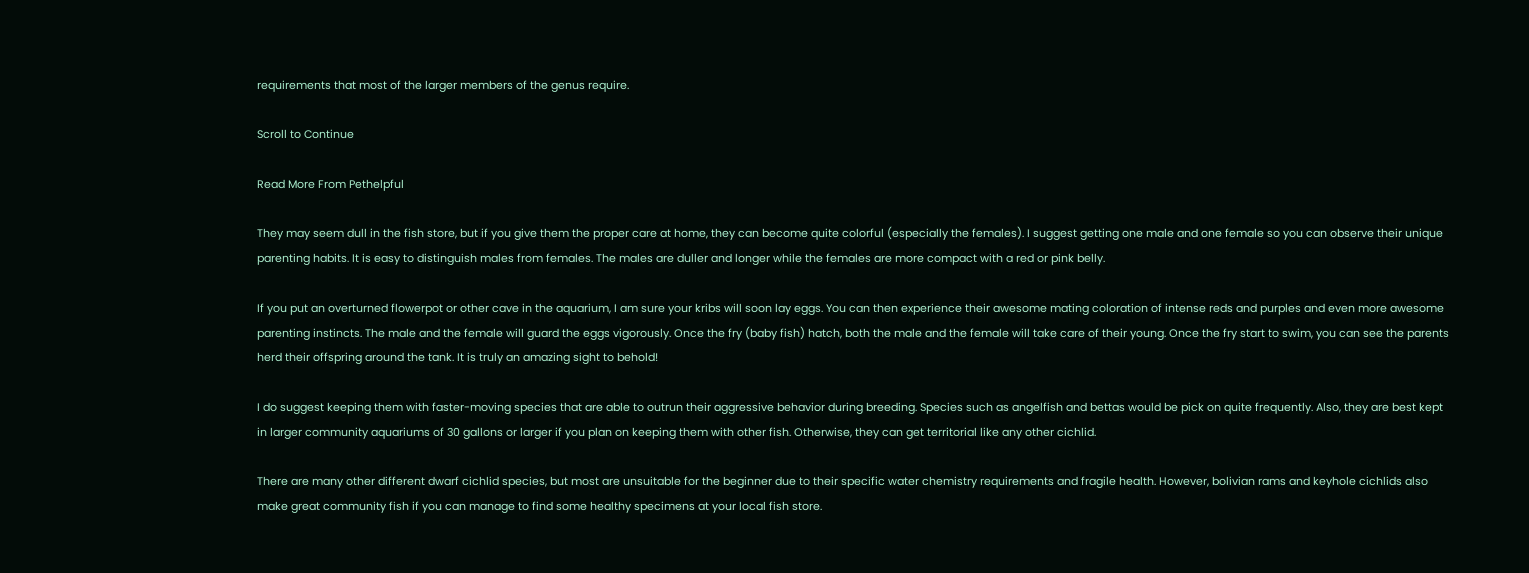requirements that most of the larger members of the genus require.

Scroll to Continue

Read More From Pethelpful

They may seem dull in the fish store, but if you give them the proper care at home, they can become quite colorful (especially the females). I suggest getting one male and one female so you can observe their unique parenting habits. It is easy to distinguish males from females. The males are duller and longer while the females are more compact with a red or pink belly.

If you put an overturned flowerpot or other cave in the aquarium, I am sure your kribs will soon lay eggs. You can then experience their awesome mating coloration of intense reds and purples and even more awesome parenting instincts. The male and the female will guard the eggs vigorously. Once the fry (baby fish) hatch, both the male and the female will take care of their young. Once the fry start to swim, you can see the parents herd their offspring around the tank. It is truly an amazing sight to behold!

I do suggest keeping them with faster-moving species that are able to outrun their aggressive behavior during breeding. Species such as angelfish and bettas would be pick on quite frequently. Also, they are best kept in larger community aquariums of 30 gallons or larger if you plan on keeping them with other fish. Otherwise, they can get territorial like any other cichlid.

There are many other different dwarf cichlid species, but most are unsuitable for the beginner due to their specific water chemistry requirements and fragile health. However, bolivian rams and keyhole cichlids also make great community fish if you can manage to find some healthy specimens at your local fish store.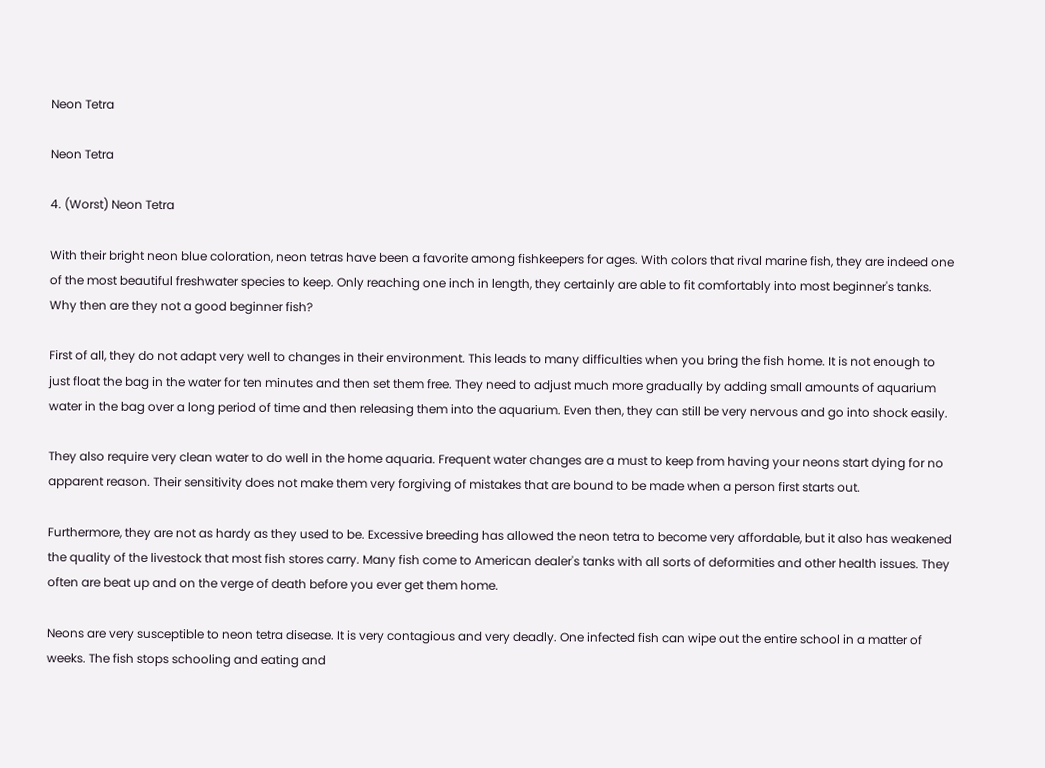Neon Tetra

Neon Tetra

4. (Worst) Neon Tetra

With their bright neon blue coloration, neon tetras have been a favorite among fishkeepers for ages. With colors that rival marine fish, they are indeed one of the most beautiful freshwater species to keep. Only reaching one inch in length, they certainly are able to fit comfortably into most beginner's tanks. Why then are they not a good beginner fish?

First of all, they do not adapt very well to changes in their environment. This leads to many difficulties when you bring the fish home. It is not enough to just float the bag in the water for ten minutes and then set them free. They need to adjust much more gradually by adding small amounts of aquarium water in the bag over a long period of time and then releasing them into the aquarium. Even then, they can still be very nervous and go into shock easily.

They also require very clean water to do well in the home aquaria. Frequent water changes are a must to keep from having your neons start dying for no apparent reason. Their sensitivity does not make them very forgiving of mistakes that are bound to be made when a person first starts out.

Furthermore, they are not as hardy as they used to be. Excessive breeding has allowed the neon tetra to become very affordable, but it also has weakened the quality of the livestock that most fish stores carry. Many fish come to American dealer's tanks with all sorts of deformities and other health issues. They often are beat up and on the verge of death before you ever get them home.

Neons are very susceptible to neon tetra disease. It is very contagious and very deadly. One infected fish can wipe out the entire school in a matter of weeks. The fish stops schooling and eating and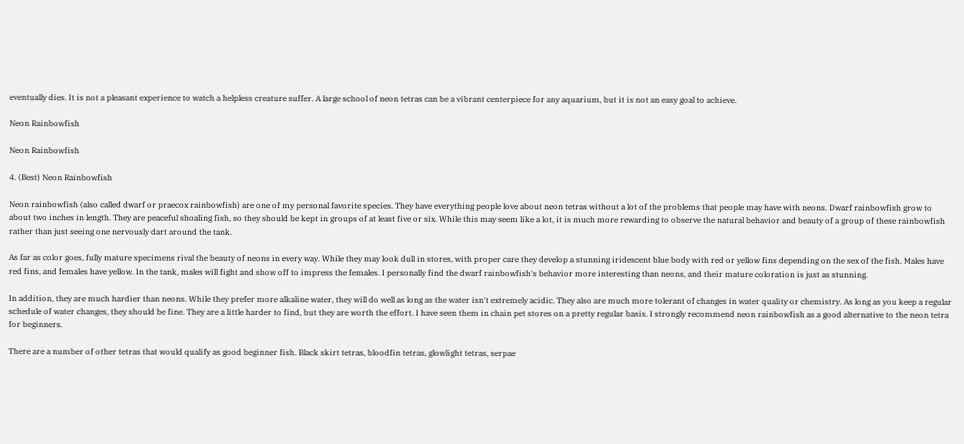eventually dies. It is not a pleasant experience to watch a helpless creature suffer. A large school of neon tetras can be a vibrant centerpiece for any aquarium, but it is not an easy goal to achieve.

Neon Rainbowfish

Neon Rainbowfish

4. (Best) Neon Rainbowfish

Neon rainbowfish (also called dwarf or praecox rainbowfish) are one of my personal favorite species. They have everything people love about neon tetras without a lot of the problems that people may have with neons. Dwarf rainbowfish grow to about two inches in length. They are peaceful shoaling fish, so they should be kept in groups of at least five or six. While this may seem like a lot, it is much more rewarding to observe the natural behavior and beauty of a group of these rainbowfish rather than just seeing one nervously dart around the tank.

As far as color goes, fully mature specimens rival the beauty of neons in every way. While they may look dull in stores, with proper care they develop a stunning iridescent blue body with red or yellow fins depending on the sex of the fish. Males have red fins, and females have yellow. In the tank, males will fight and show off to impress the females. I personally find the dwarf rainbowfish's behavior more interesting than neons, and their mature coloration is just as stunning.

In addition, they are much hardier than neons. While they prefer more alkaline water, they will do well as long as the water isn't extremely acidic. They also are much more tolerant of changes in water quality or chemistry. As long as you keep a regular schedule of water changes, they should be fine. They are a little harder to find, but they are worth the effort. I have seen them in chain pet stores on a pretty regular basis. I strongly recommend neon rainbowfish as a good alternative to the neon tetra for beginners.

There are a number of other tetras that would qualify as good beginner fish. Black skirt tetras, bloodfin tetras, glowlight tetras, serpae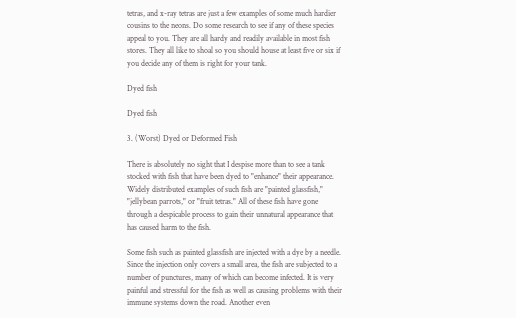tetras, and x-ray tetras are just a few examples of some much hardier cousins to the neons. Do some research to see if any of these species appeal to you. They are all hardy and readily available in most fish stores. They all like to shoal so you should house at least five or six if you decide any of them is right for your tank.

Dyed fish

Dyed fish

3. (Worst) Dyed or Deformed Fish

There is absolutely no sight that I despise more than to see a tank stocked with fish that have been dyed to "enhance" their appearance. Widely distributed examples of such fish are "painted glassfish," "jellybean parrots," or "fruit tetras." All of these fish have gone through a despicable process to gain their unnatural appearance that has caused harm to the fish.

Some fish such as painted glassfish are injected with a dye by a needle. Since the injection only covers a small area, the fish are subjected to a number of punctures, many of which can become infected. It is very painful and stressful for the fish as well as causing problems with their immune systems down the road. Another even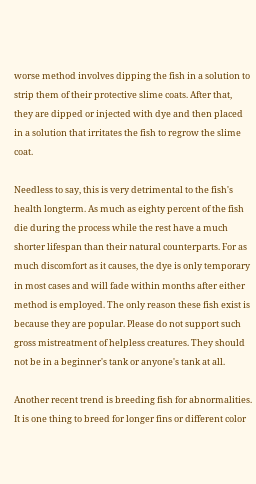worse method involves dipping the fish in a solution to strip them of their protective slime coats. After that, they are dipped or injected with dye and then placed in a solution that irritates the fish to regrow the slime coat.

Needless to say, this is very detrimental to the fish's health longterm. As much as eighty percent of the fish die during the process while the rest have a much shorter lifespan than their natural counterparts. For as much discomfort as it causes, the dye is only temporary in most cases and will fade within months after either method is employed. The only reason these fish exist is because they are popular. Please do not support such gross mistreatment of helpless creatures. They should not be in a beginner's tank or anyone's tank at all.

Another recent trend is breeding fish for abnormalities. It is one thing to breed for longer fins or different color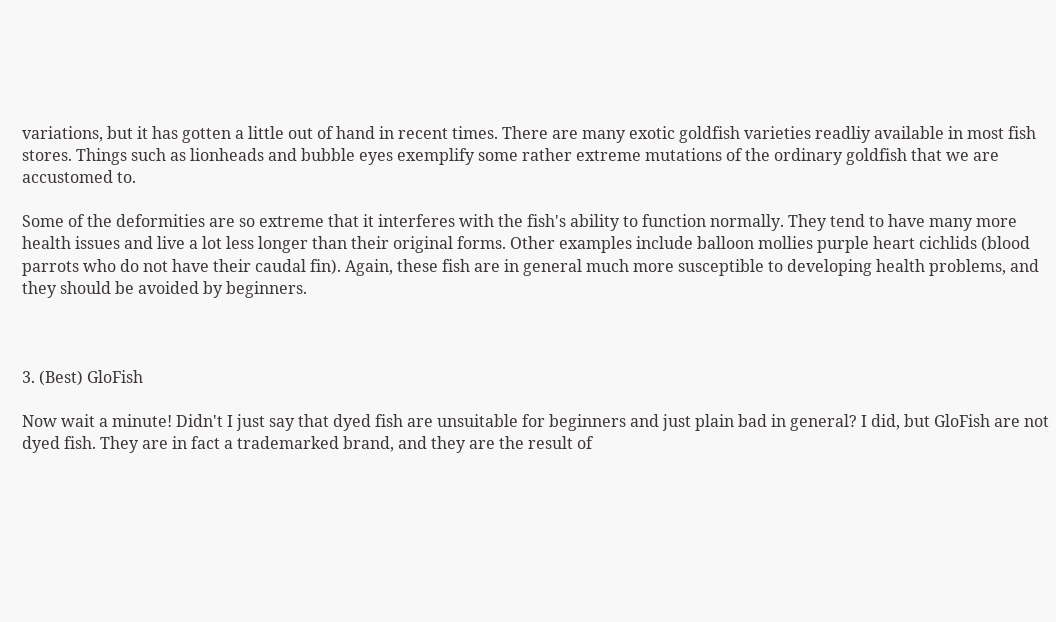variations, but it has gotten a little out of hand in recent times. There are many exotic goldfish varieties readliy available in most fish stores. Things such as lionheads and bubble eyes exemplify some rather extreme mutations of the ordinary goldfish that we are accustomed to.

Some of the deformities are so extreme that it interferes with the fish's ability to function normally. They tend to have many more health issues and live a lot less longer than their original forms. Other examples include balloon mollies purple heart cichlids (blood parrots who do not have their caudal fin). Again, these fish are in general much more susceptible to developing health problems, and they should be avoided by beginners.



3. (Best) GloFish

Now wait a minute! Didn't I just say that dyed fish are unsuitable for beginners and just plain bad in general? I did, but GloFish are not dyed fish. They are in fact a trademarked brand, and they are the result of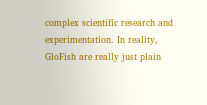complex scientific research and experimentation. In reality, GloFish are really just plain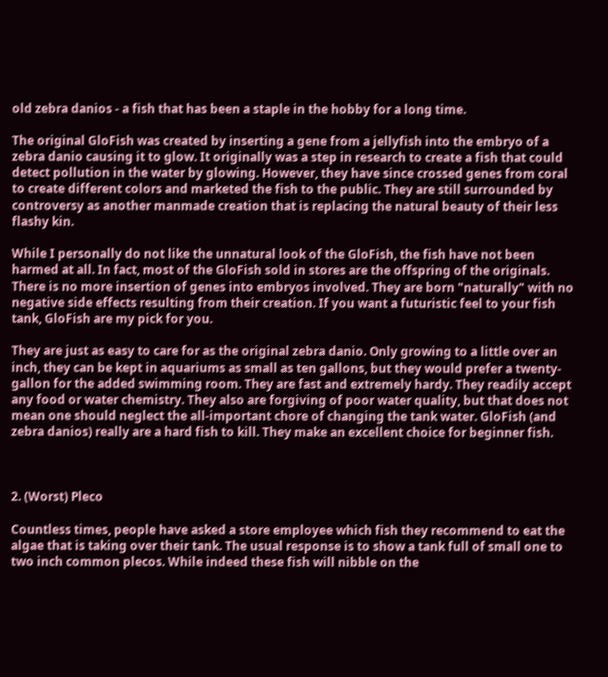old zebra danios - a fish that has been a staple in the hobby for a long time.

The original GloFish was created by inserting a gene from a jellyfish into the embryo of a zebra danio causing it to glow. It originally was a step in research to create a fish that could detect pollution in the water by glowing. However, they have since crossed genes from coral to create different colors and marketed the fish to the public. They are still surrounded by controversy as another manmade creation that is replacing the natural beauty of their less flashy kin.

While I personally do not like the unnatural look of the GloFish, the fish have not been harmed at all. In fact, most of the GloFish sold in stores are the offspring of the originals. There is no more insertion of genes into embryos involved. They are born "naturally" with no negative side effects resulting from their creation. If you want a futuristic feel to your fish tank, GloFish are my pick for you.

They are just as easy to care for as the original zebra danio. Only growing to a little over an inch, they can be kept in aquariums as small as ten gallons, but they would prefer a twenty-gallon for the added swimming room. They are fast and extremely hardy. They readily accept any food or water chemistry. They also are forgiving of poor water quality, but that does not mean one should neglect the all-important chore of changing the tank water. GloFish (and zebra danios) really are a hard fish to kill. They make an excellent choice for beginner fish.



2. (Worst) Pleco

Countless times, people have asked a store employee which fish they recommend to eat the algae that is taking over their tank. The usual response is to show a tank full of small one to two inch common plecos. While indeed these fish will nibble on the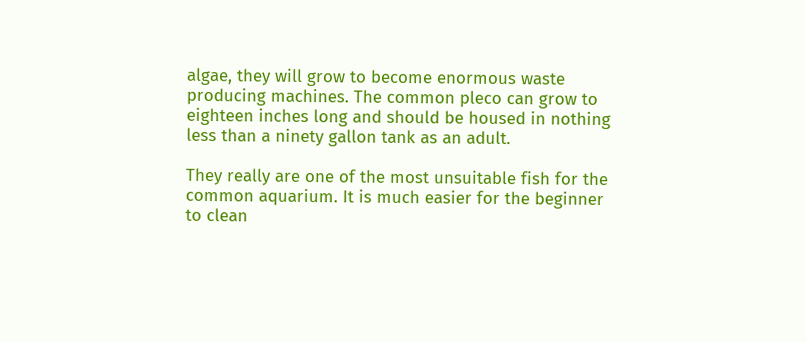algae, they will grow to become enormous waste producing machines. The common pleco can grow to eighteen inches long and should be housed in nothing less than a ninety gallon tank as an adult.

They really are one of the most unsuitable fish for the common aquarium. It is much easier for the beginner to clean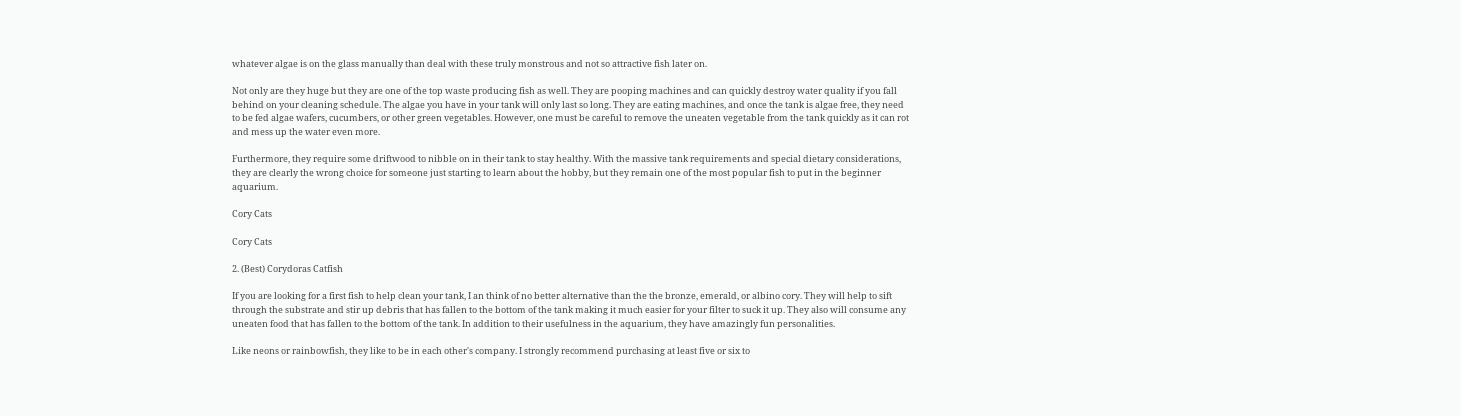whatever algae is on the glass manually than deal with these truly monstrous and not so attractive fish later on.

Not only are they huge but they are one of the top waste producing fish as well. They are pooping machines and can quickly destroy water quality if you fall behind on your cleaning schedule. The algae you have in your tank will only last so long. They are eating machines, and once the tank is algae free, they need to be fed algae wafers, cucumbers, or other green vegetables. However, one must be careful to remove the uneaten vegetable from the tank quickly as it can rot and mess up the water even more.

Furthermore, they require some driftwood to nibble on in their tank to stay healthy. With the massive tank requirements and special dietary considerations, they are clearly the wrong choice for someone just starting to learn about the hobby, but they remain one of the most popular fish to put in the beginner aquarium.

Cory Cats

Cory Cats

2. (Best) Corydoras Catfish

If you are looking for a first fish to help clean your tank, I an think of no better alternative than the the bronze, emerald, or albino cory. They will help to sift through the substrate and stir up debris that has fallen to the bottom of the tank making it much easier for your filter to suck it up. They also will consume any uneaten food that has fallen to the bottom of the tank. In addition to their usefulness in the aquarium, they have amazingly fun personalities.

Like neons or rainbowfish, they like to be in each other's company. I strongly recommend purchasing at least five or six to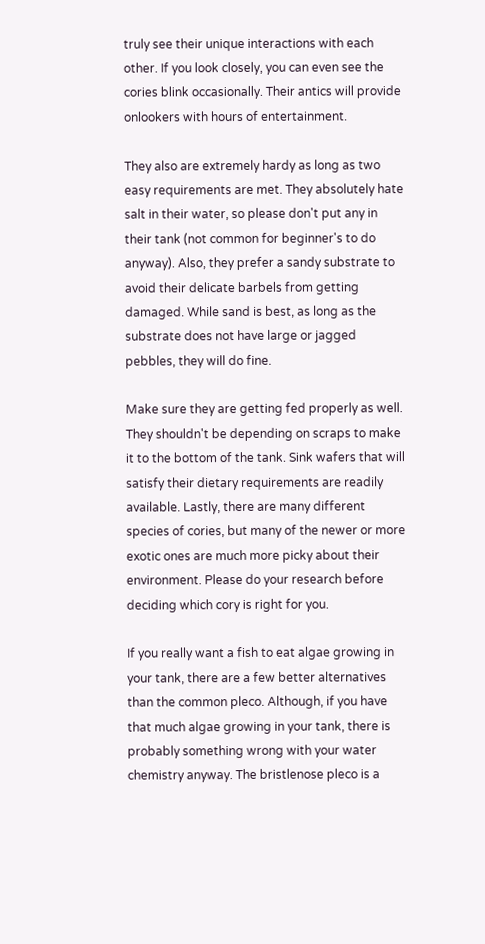truly see their unique interactions with each other. If you look closely, you can even see the cories blink occasionally. Their antics will provide onlookers with hours of entertainment.

They also are extremely hardy as long as two easy requirements are met. They absolutely hate salt in their water, so please don't put any in their tank (not common for beginner's to do anyway). Also, they prefer a sandy substrate to avoid their delicate barbels from getting damaged. While sand is best, as long as the substrate does not have large or jagged pebbles, they will do fine.

Make sure they are getting fed properly as well. They shouldn't be depending on scraps to make it to the bottom of the tank. Sink wafers that will satisfy their dietary requirements are readily available. Lastly, there are many different species of cories, but many of the newer or more exotic ones are much more picky about their environment. Please do your research before deciding which cory is right for you.

If you really want a fish to eat algae growing in your tank, there are a few better alternatives than the common pleco. Although, if you have that much algae growing in your tank, there is probably something wrong with your water chemistry anyway. The bristlenose pleco is a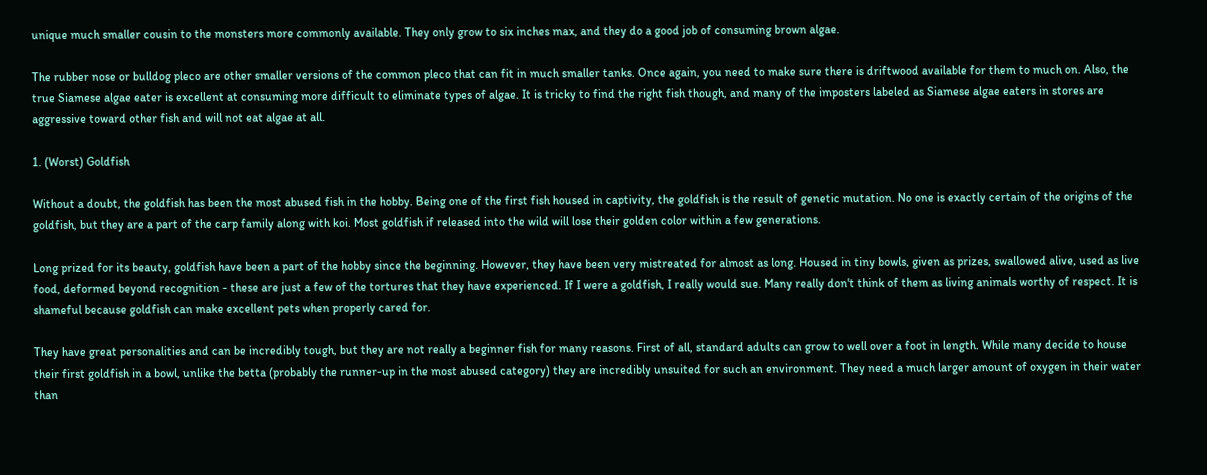unique much smaller cousin to the monsters more commonly available. They only grow to six inches max, and they do a good job of consuming brown algae.

The rubber nose or bulldog pleco are other smaller versions of the common pleco that can fit in much smaller tanks. Once again, you need to make sure there is driftwood available for them to much on. Also, the true Siamese algae eater is excellent at consuming more difficult to eliminate types of algae. It is tricky to find the right fish though, and many of the imposters labeled as Siamese algae eaters in stores are aggressive toward other fish and will not eat algae at all.

1. (Worst) Goldfish

Without a doubt, the goldfish has been the most abused fish in the hobby. Being one of the first fish housed in captivity, the goldfish is the result of genetic mutation. No one is exactly certain of the origins of the goldfish, but they are a part of the carp family along with koi. Most goldfish if released into the wild will lose their golden color within a few generations.

Long prized for its beauty, goldfish have been a part of the hobby since the beginning. However, they have been very mistreated for almost as long. Housed in tiny bowls, given as prizes, swallowed alive, used as live food, deformed beyond recognition - these are just a few of the tortures that they have experienced. If I were a goldfish, I really would sue. Many really don't think of them as living animals worthy of respect. It is shameful because goldfish can make excellent pets when properly cared for.

They have great personalities and can be incredibly tough, but they are not really a beginner fish for many reasons. First of all, standard adults can grow to well over a foot in length. While many decide to house their first goldfish in a bowl, unlike the betta (probably the runner-up in the most abused category) they are incredibly unsuited for such an environment. They need a much larger amount of oxygen in their water than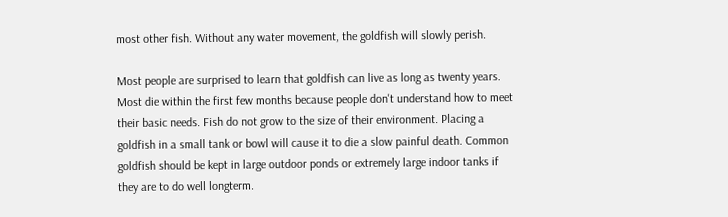most other fish. Without any water movement, the goldfish will slowly perish.

Most people are surprised to learn that goldfish can live as long as twenty years. Most die within the first few months because people don't understand how to meet their basic needs. Fish do not grow to the size of their environment. Placing a goldfish in a small tank or bowl will cause it to die a slow painful death. Common goldfish should be kept in large outdoor ponds or extremely large indoor tanks if they are to do well longterm.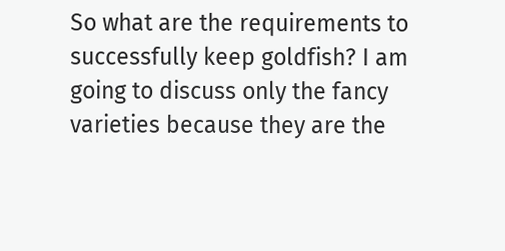So what are the requirements to successfully keep goldfish? I am going to discuss only the fancy varieties because they are the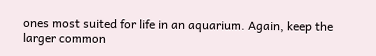ones most suited for life in an aquarium. Again, keep the larger common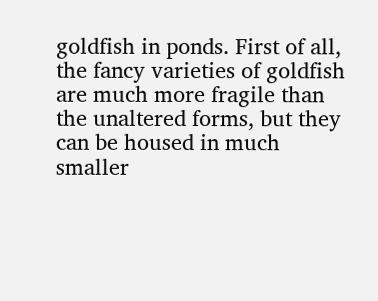goldfish in ponds. First of all, the fancy varieties of goldfish are much more fragile than the unaltered forms, but they can be housed in much smaller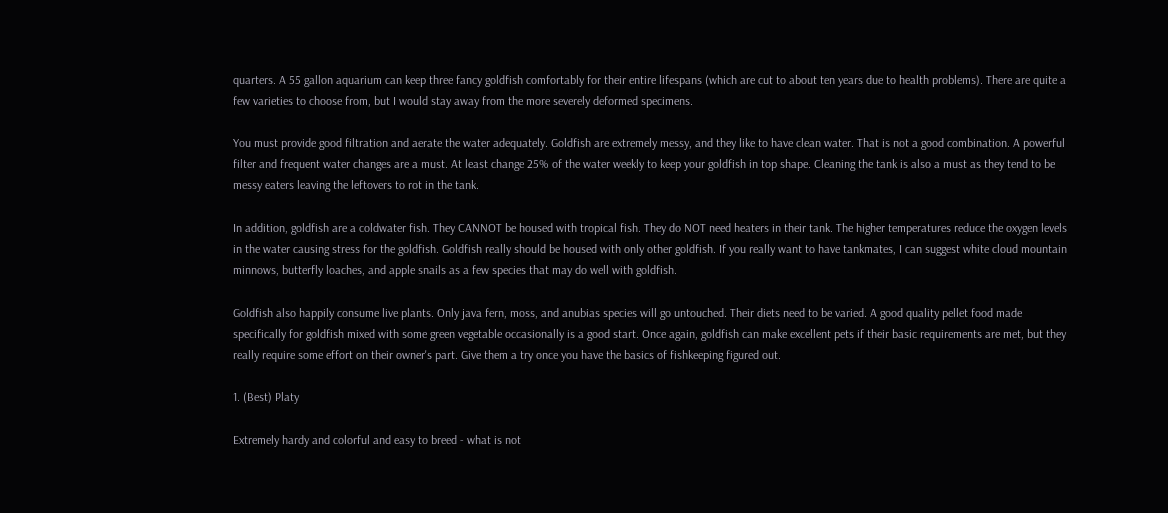quarters. A 55 gallon aquarium can keep three fancy goldfish comfortably for their entire lifespans (which are cut to about ten years due to health problems). There are quite a few varieties to choose from, but I would stay away from the more severely deformed specimens.

You must provide good filtration and aerate the water adequately. Goldfish are extremely messy, and they like to have clean water. That is not a good combination. A powerful filter and frequent water changes are a must. At least change 25% of the water weekly to keep your goldfish in top shape. Cleaning the tank is also a must as they tend to be messy eaters leaving the leftovers to rot in the tank.

In addition, goldfish are a coldwater fish. They CANNOT be housed with tropical fish. They do NOT need heaters in their tank. The higher temperatures reduce the oxygen levels in the water causing stress for the goldfish. Goldfish really should be housed with only other goldfish. If you really want to have tankmates, I can suggest white cloud mountain minnows, butterfly loaches, and apple snails as a few species that may do well with goldfish.

Goldfish also happily consume live plants. Only java fern, moss, and anubias species will go untouched. Their diets need to be varied. A good quality pellet food made specifically for goldfish mixed with some green vegetable occasionally is a good start. Once again, goldfish can make excellent pets if their basic requirements are met, but they really require some effort on their owner's part. Give them a try once you have the basics of fishkeeping figured out.

1. (Best) Platy

Extremely hardy and colorful and easy to breed - what is not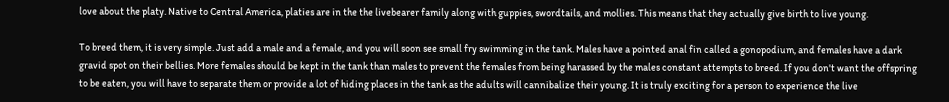love about the platy. Native to Central America, platies are in the the livebearer family along with guppies, swordtails, and mollies. This means that they actually give birth to live young.

To breed them, it is very simple. Just add a male and a female, and you will soon see small fry swimming in the tank. Males have a pointed anal fin called a gonopodium, and females have a dark gravid spot on their bellies. More females should be kept in the tank than males to prevent the females from being harassed by the males constant attempts to breed. If you don't want the offspring to be eaten, you will have to separate them or provide a lot of hiding places in the tank as the adults will cannibalize their young. It is truly exciting for a person to experience the live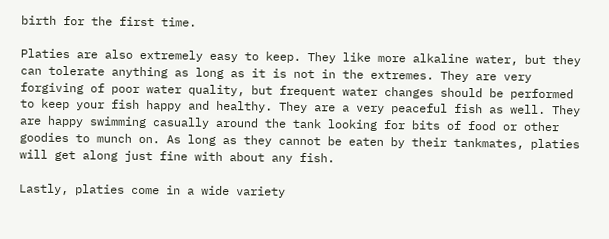birth for the first time.

Platies are also extremely easy to keep. They like more alkaline water, but they can tolerate anything as long as it is not in the extremes. They are very forgiving of poor water quality, but frequent water changes should be performed to keep your fish happy and healthy. They are a very peaceful fish as well. They are happy swimming casually around the tank looking for bits of food or other goodies to munch on. As long as they cannot be eaten by their tankmates, platies will get along just fine with about any fish.

Lastly, platies come in a wide variety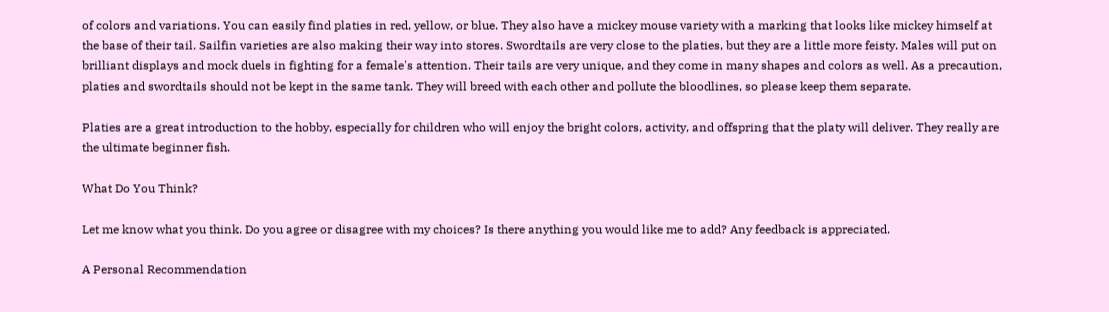of colors and variations. You can easily find platies in red, yellow, or blue. They also have a mickey mouse variety with a marking that looks like mickey himself at the base of their tail. Sailfin varieties are also making their way into stores. Swordtails are very close to the platies, but they are a little more feisty. Males will put on brilliant displays and mock duels in fighting for a female's attention. Their tails are very unique, and they come in many shapes and colors as well. As a precaution, platies and swordtails should not be kept in the same tank. They will breed with each other and pollute the bloodlines, so please keep them separate.

Platies are a great introduction to the hobby, especially for children who will enjoy the bright colors, activity, and offspring that the platy will deliver. They really are the ultimate beginner fish.

What Do You Think?

Let me know what you think. Do you agree or disagree with my choices? Is there anything you would like me to add? Any feedback is appreciated.

A Personal Recommendation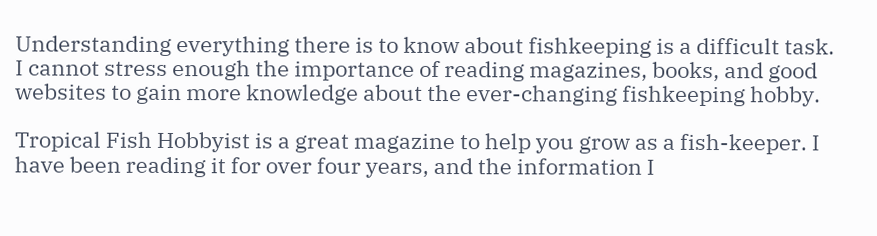Understanding everything there is to know about fishkeeping is a difficult task. I cannot stress enough the importance of reading magazines, books, and good websites to gain more knowledge about the ever-changing fishkeeping hobby.

Tropical Fish Hobbyist is a great magazine to help you grow as a fish-keeper. I have been reading it for over four years, and the information I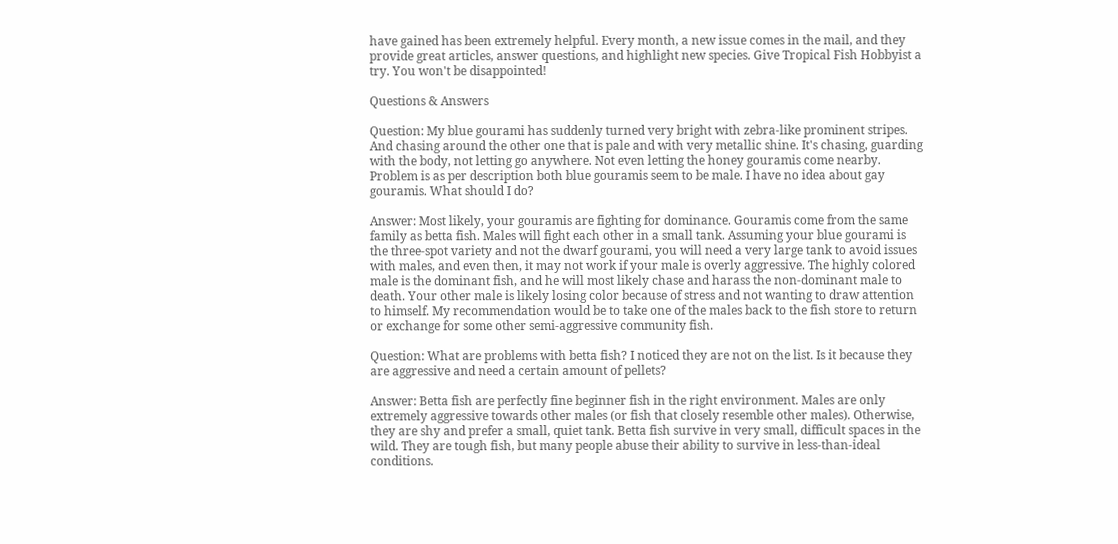have gained has been extremely helpful. Every month, a new issue comes in the mail, and they provide great articles, answer questions, and highlight new species. Give Tropical Fish Hobbyist a try. You won't be disappointed!

Questions & Answers

Question: My blue gourami has suddenly turned very bright with zebra-like prominent stripes. And chasing around the other one that is pale and with very metallic shine. It's chasing, guarding with the body, not letting go anywhere. Not even letting the honey gouramis come nearby. Problem is as per description both blue gouramis seem to be male. I have no idea about gay gouramis. What should I do?

Answer: Most likely, your gouramis are fighting for dominance. Gouramis come from the same family as betta fish. Males will fight each other in a small tank. Assuming your blue gourami is the three-spot variety and not the dwarf gourami, you will need a very large tank to avoid issues with males, and even then, it may not work if your male is overly aggressive. The highly colored male is the dominant fish, and he will most likely chase and harass the non-dominant male to death. Your other male is likely losing color because of stress and not wanting to draw attention to himself. My recommendation would be to take one of the males back to the fish store to return or exchange for some other semi-aggressive community fish.

Question: What are problems with betta fish? I noticed they are not on the list. Is it because they are aggressive and need a certain amount of pellets?

Answer: Betta fish are perfectly fine beginner fish in the right environment. Males are only extremely aggressive towards other males (or fish that closely resemble other males). Otherwise, they are shy and prefer a small, quiet tank. Betta fish survive in very small, difficult spaces in the wild. They are tough fish, but many people abuse their ability to survive in less-than-ideal conditions.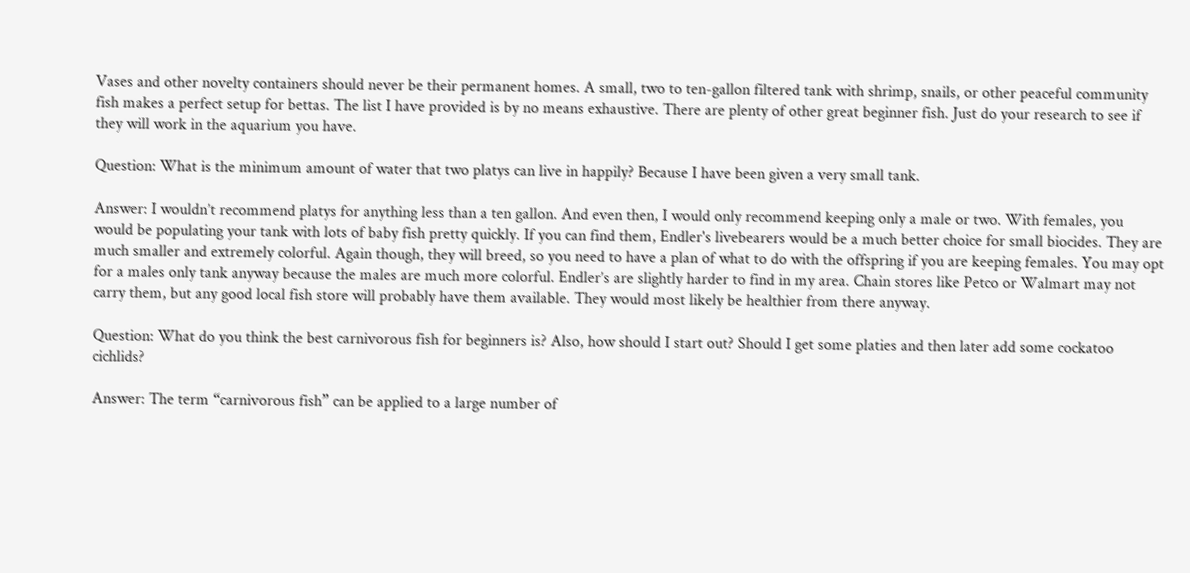Vases and other novelty containers should never be their permanent homes. A small, two to ten-gallon filtered tank with shrimp, snails, or other peaceful community fish makes a perfect setup for bettas. The list I have provided is by no means exhaustive. There are plenty of other great beginner fish. Just do your research to see if they will work in the aquarium you have.

Question: What is the minimum amount of water that two platys can live in happily? Because I have been given a very small tank.

Answer: I wouldn’t recommend platys for anything less than a ten gallon. And even then, I would only recommend keeping only a male or two. With females, you would be populating your tank with lots of baby fish pretty quickly. If you can find them, Endler's livebearers would be a much better choice for small biocides. They are much smaller and extremely colorful. Again though, they will breed, so you need to have a plan of what to do with the offspring if you are keeping females. You may opt for a males only tank anyway because the males are much more colorful. Endler’s are slightly harder to find in my area. Chain stores like Petco or Walmart may not carry them, but any good local fish store will probably have them available. They would most likely be healthier from there anyway.

Question: What do you think the best carnivorous fish for beginners is? Also, how should I start out? Should I get some platies and then later add some cockatoo cichlids?

Answer: The term “carnivorous fish” can be applied to a large number of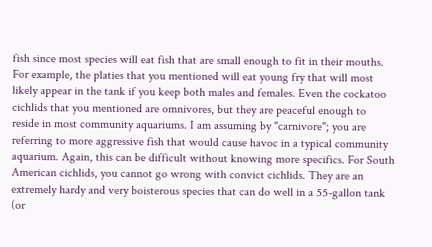fish since most species will eat fish that are small enough to fit in their mouths. For example, the platies that you mentioned will eat young fry that will most likely appear in the tank if you keep both males and females. Even the cockatoo cichlids that you mentioned are omnivores, but they are peaceful enough to reside in most community aquariums. I am assuming by "carnivore"; you are referring to more aggressive fish that would cause havoc in a typical community aquarium. Again, this can be difficult without knowing more specifics. For South American cichlids, you cannot go wrong with convict cichlids. They are an extremely hardy and very boisterous species that can do well in a 55-gallon tank (or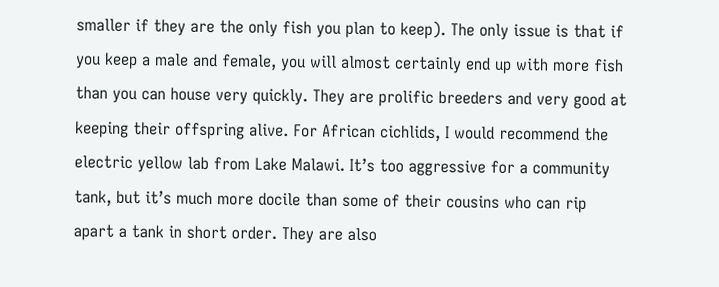smaller if they are the only fish you plan to keep). The only issue is that if you keep a male and female, you will almost certainly end up with more fish than you can house very quickly. They are prolific breeders and very good at keeping their offspring alive. For African cichlids, I would recommend the electric yellow lab from Lake Malawi. It’s too aggressive for a community tank, but it’s much more docile than some of their cousins who can rip apart a tank in short order. They are also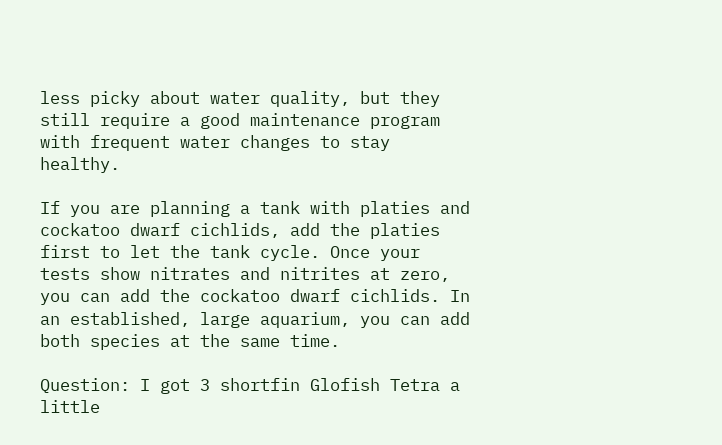less picky about water quality, but they still require a good maintenance program with frequent water changes to stay healthy.

If you are planning a tank with platies and cockatoo dwarf cichlids, add the platies first to let the tank cycle. Once your tests show nitrates and nitrites at zero, you can add the cockatoo dwarf cichlids. In an established, large aquarium, you can add both species at the same time.

Question: I got 3 shortfin Glofish Tetra a little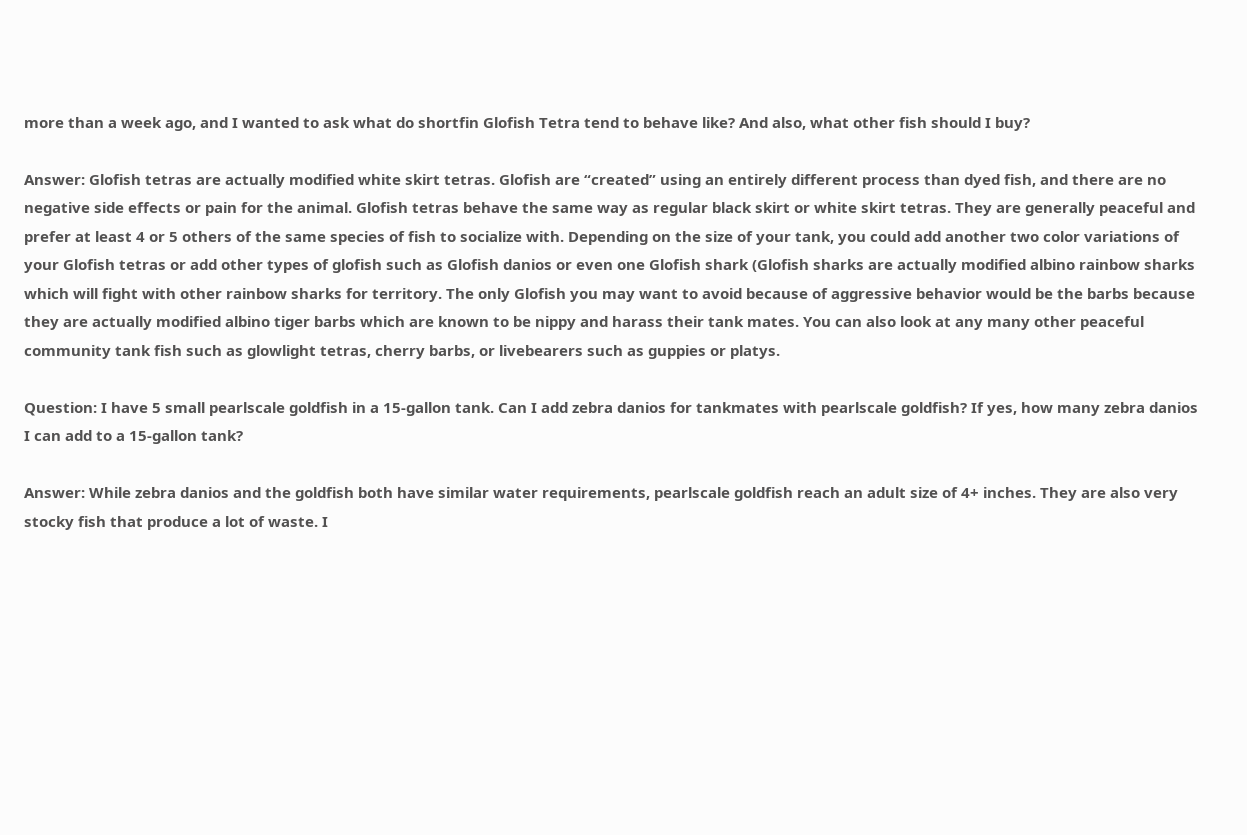more than a week ago, and I wanted to ask what do shortfin Glofish Tetra tend to behave like? And also, what other fish should I buy?

Answer: Glofish tetras are actually modified white skirt tetras. Glofish are “created” using an entirely different process than dyed fish, and there are no negative side effects or pain for the animal. Glofish tetras behave the same way as regular black skirt or white skirt tetras. They are generally peaceful and prefer at least 4 or 5 others of the same species of fish to socialize with. Depending on the size of your tank, you could add another two color variations of your Glofish tetras or add other types of glofish such as Glofish danios or even one Glofish shark (Glofish sharks are actually modified albino rainbow sharks which will fight with other rainbow sharks for territory. The only Glofish you may want to avoid because of aggressive behavior would be the barbs because they are actually modified albino tiger barbs which are known to be nippy and harass their tank mates. You can also look at any many other peaceful community tank fish such as glowlight tetras, cherry barbs, or livebearers such as guppies or platys.

Question: I have 5 small pearlscale goldfish in a 15-gallon tank. Can I add zebra danios for tankmates with pearlscale goldfish? If yes, how many zebra danios I can add to a 15-gallon tank?

Answer: While zebra danios and the goldfish both have similar water requirements, pearlscale goldfish reach an adult size of 4+ inches. They are also very stocky fish that produce a lot of waste. I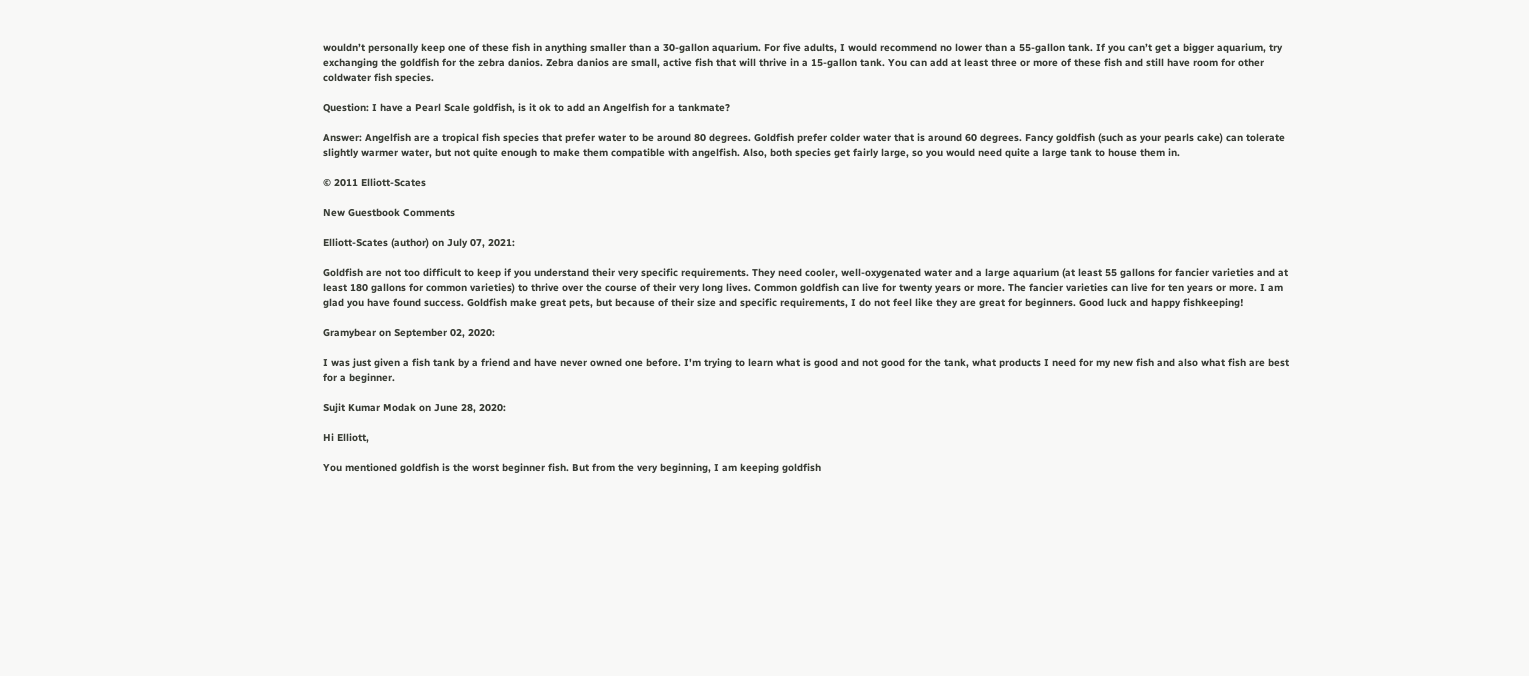wouldn’t personally keep one of these fish in anything smaller than a 30-gallon aquarium. For five adults, I would recommend no lower than a 55-gallon tank. If you can’t get a bigger aquarium, try exchanging the goldfish for the zebra danios. Zebra danios are small, active fish that will thrive in a 15-gallon tank. You can add at least three or more of these fish and still have room for other coldwater fish species.

Question: I have a Pearl Scale goldfish, is it ok to add an Angelfish for a tankmate?

Answer: Angelfish are a tropical fish species that prefer water to be around 80 degrees. Goldfish prefer colder water that is around 60 degrees. Fancy goldfish (such as your pearls cake) can tolerate slightly warmer water, but not quite enough to make them compatible with angelfish. Also, both species get fairly large, so you would need quite a large tank to house them in.

© 2011 Elliott-Scates

New Guestbook Comments

Elliott-Scates (author) on July 07, 2021:

Goldfish are not too difficult to keep if you understand their very specific requirements. They need cooler, well-oxygenated water and a large aquarium (at least 55 gallons for fancier varieties and at least 180 gallons for common varieties) to thrive over the course of their very long lives. Common goldfish can live for twenty years or more. The fancier varieties can live for ten years or more. I am glad you have found success. Goldfish make great pets, but because of their size and specific requirements, I do not feel like they are great for beginners. Good luck and happy fishkeeping!

Gramybear on September 02, 2020:

I was just given a fish tank by a friend and have never owned one before. I'm trying to learn what is good and not good for the tank, what products I need for my new fish and also what fish are best for a beginner.

Sujit Kumar Modak on June 28, 2020:

Hi Elliott,

You mentioned goldfish is the worst beginner fish. But from the very beginning, I am keeping goldfish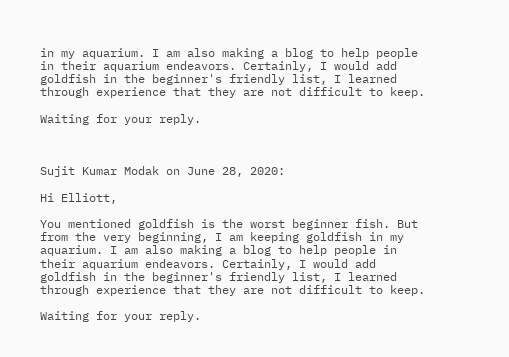in my aquarium. I am also making a blog to help people in their aquarium endeavors. Certainly, I would add goldfish in the beginner's friendly list, I learned through experience that they are not difficult to keep.

Waiting for your reply.



Sujit Kumar Modak on June 28, 2020:

Hi Elliott,

You mentioned goldfish is the worst beginner fish. But from the very beginning, I am keeping goldfish in my aquarium. I am also making a blog to help people in their aquarium endeavors. Certainly, I would add goldfish in the beginner's friendly list, I learned through experience that they are not difficult to keep.

Waiting for your reply.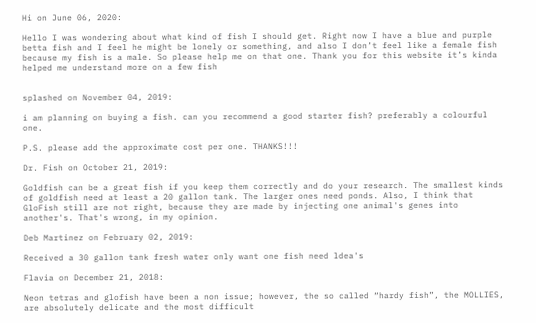Hi on June 06, 2020:

Hello I was wondering about what kind of fish I should get. Right now I have a blue and purple betta fish and I feel he might be lonely or something, and also I don’t feel like a female fish because my fish is a male. So please help me on that one. Thank you for this website it’s kinda helped me understand more on a few fish


splashed on November 04, 2019:

i am planning on buying a fish. can you recommend a good starter fish? preferably a colourful one.

P.S. please add the approximate cost per one. THANKS!!!

Dr. Fish on October 21, 2019:

Goldfish can be a great fish if you keep them correctly and do your research. The smallest kinds of goldfish need at least a 20 gallon tank. The larger ones need ponds. Also, I think that GloFish still are not right, because they are made by injecting one animal's genes into another's. That's wrong, in my opinion.

Deb Martinez on February 02, 2019:

Received a 30 gallon tank fresh water only want one fish need ldea's

Flavia on December 21, 2018:

Neon tetras and glofish have been a non issue; however, the so called “hardy fish”, the MOLLIES, are absolutely delicate and the most difficult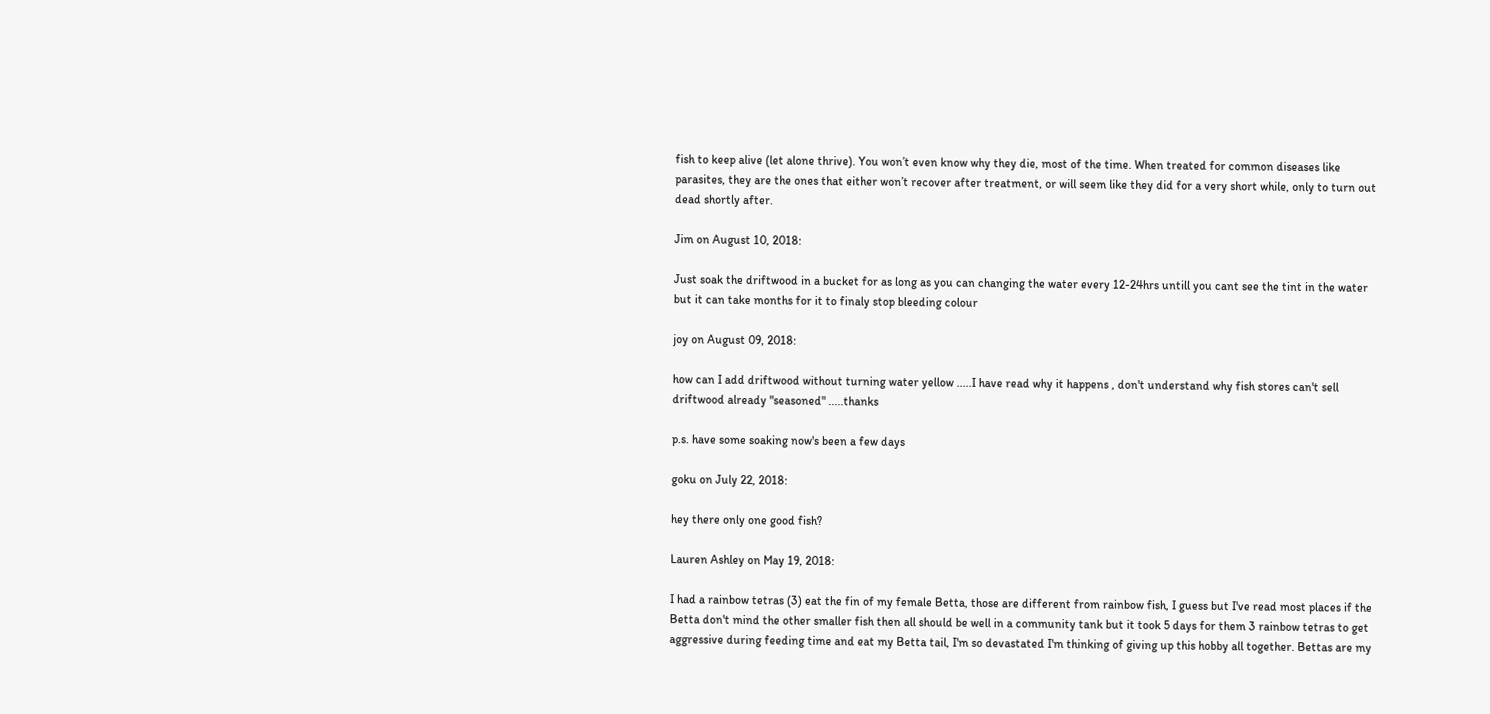fish to keep alive (let alone thrive). You won’t even know why they die, most of the time. When treated for common diseases like parasites, they are the ones that either won’t recover after treatment, or will seem like they did for a very short while, only to turn out dead shortly after.

Jim on August 10, 2018:

Just soak the driftwood in a bucket for as long as you can changing the water every 12-24hrs untill you cant see the tint in the water but it can take months for it to finaly stop bleeding colour

joy on August 09, 2018:

how can I add driftwood without turning water yellow .....I have read why it happens , don't understand why fish stores can't sell driftwood already "seasoned" .....thanks

p.s. have some soaking now's been a few days

goku on July 22, 2018:

hey there only one good fish?

Lauren Ashley on May 19, 2018:

I had a rainbow tetras (3) eat the fin of my female Betta, those are different from rainbow fish, I guess but I've read most places if the Betta don't mind the other smaller fish then all should be well in a community tank but it took 5 days for them 3 rainbow tetras to get aggressive during feeding time and eat my Betta tail, I'm so devastated I'm thinking of giving up this hobby all together. Bettas are my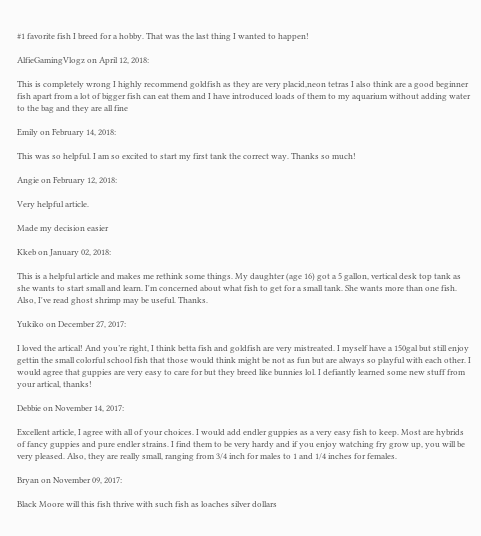#1 favorite fish I breed for a hobby. That was the last thing I wanted to happen!

AlfieGamingVlogz on April 12, 2018:

This is completely wrong I highly recommend goldfish as they are very placid,neon tetras I also think are a good beginner fish apart from a lot of bigger fish can eat them and I have introduced loads of them to my aquarium without adding water to the bag and they are all fine

Emily on February 14, 2018:

This was so helpful. I am so excited to start my first tank the correct way. Thanks so much!

Angie on February 12, 2018:

Very helpful article.

Made my decision easier

Kkeb on January 02, 2018:

This is a helpful article and makes me rethink some things. My daughter (age 16) got a 5 gallon, vertical desk top tank as she wants to start small and learn. I'm concerned about what fish to get for a small tank. She wants more than one fish. Also, I've read ghost shrimp may be useful. Thanks.

Yukiko on December 27, 2017:

I loved the artical! And you’re right, I think betta fish and goldfish are very mistreated. I myself have a 150gal but still enjoy gettin the small colorful school fish that those would think might be not as fun but are always so playful with each other. I would agree that guppies are very easy to care for but they breed like bunnies lol. I defiantly learned some new stuff from your artical, thanks!

Debbie on November 14, 2017:

Excellent article, I agree with all of your choices. I would add endler guppies as a very easy fish to keep. Most are hybrids of fancy guppies and pure endler strains. I find them to be very hardy and if you enjoy watching fry grow up, you will be very pleased. Also, they are really small, ranging from 3/4 inch for males to 1 and 1/4 inches for females.

Bryan on November 09, 2017:

Black Moore will this fish thrive with such fish as loaches silver dollars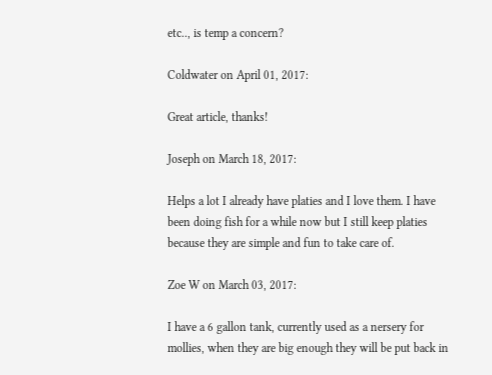etc.., is temp a concern?

Coldwater on April 01, 2017:

Great article, thanks!

Joseph on March 18, 2017:

Helps a lot I already have platies and I love them. I have been doing fish for a while now but I still keep platies because they are simple and fun to take care of.

Zoe W on March 03, 2017:

I have a 6 gallon tank, currently used as a nersery for mollies, when they are big enough they will be put back in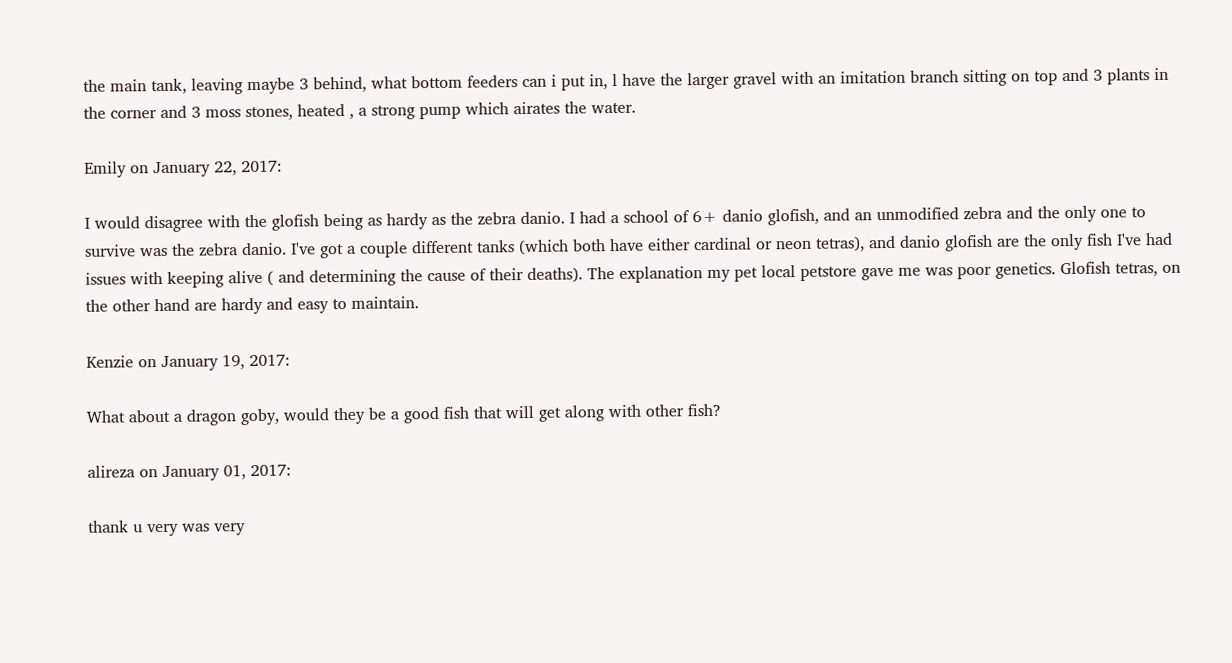the main tank, leaving maybe 3 behind, what bottom feeders can i put in, l have the larger gravel with an imitation branch sitting on top and 3 plants in the corner and 3 moss stones, heated , a strong pump which airates the water.

Emily on January 22, 2017:

I would disagree with the glofish being as hardy as the zebra danio. I had a school of 6+ danio glofish, and an unmodified zebra and the only one to survive was the zebra danio. I've got a couple different tanks (which both have either cardinal or neon tetras), and danio glofish are the only fish I've had issues with keeping alive ( and determining the cause of their deaths). The explanation my pet local petstore gave me was poor genetics. Glofish tetras, on the other hand are hardy and easy to maintain.

Kenzie on January 19, 2017:

What about a dragon goby, would they be a good fish that will get along with other fish?

alireza on January 01, 2017:

thank u very was very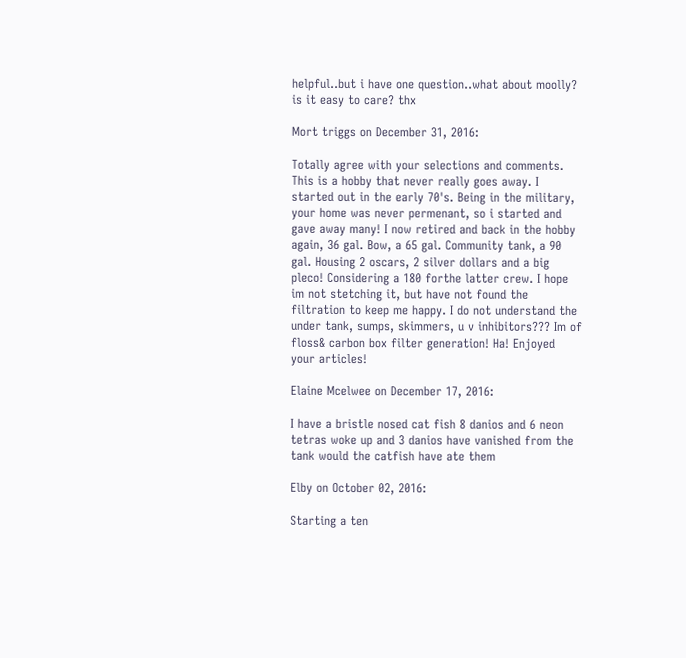helpful..but i have one question..what about moolly? is it easy to care? thx

Mort triggs on December 31, 2016:

Totally agree with your selections and comments. This is a hobby that never really goes away. I started out in the early 70's. Being in the military, your home was never permenant, so i started and gave away many! I now retired and back in the hobby again, 36 gal. Bow, a 65 gal. Community tank, a 90 gal. Housing 2 oscars, 2 silver dollars and a big pleco! Considering a 180 forthe latter crew. I hope im not stetching it, but have not found the filtration to keep me happy. I do not understand the under tank, sumps, skimmers, u v inhibitors??? Im of floss& carbon box filter generation! Ha! Enjoyed your articles!

Elaine Mcelwee on December 17, 2016:

I have a bristle nosed cat fish 8 danios and 6 neon tetras woke up and 3 danios have vanished from the tank would the catfish have ate them

Elby on October 02, 2016:

Starting a ten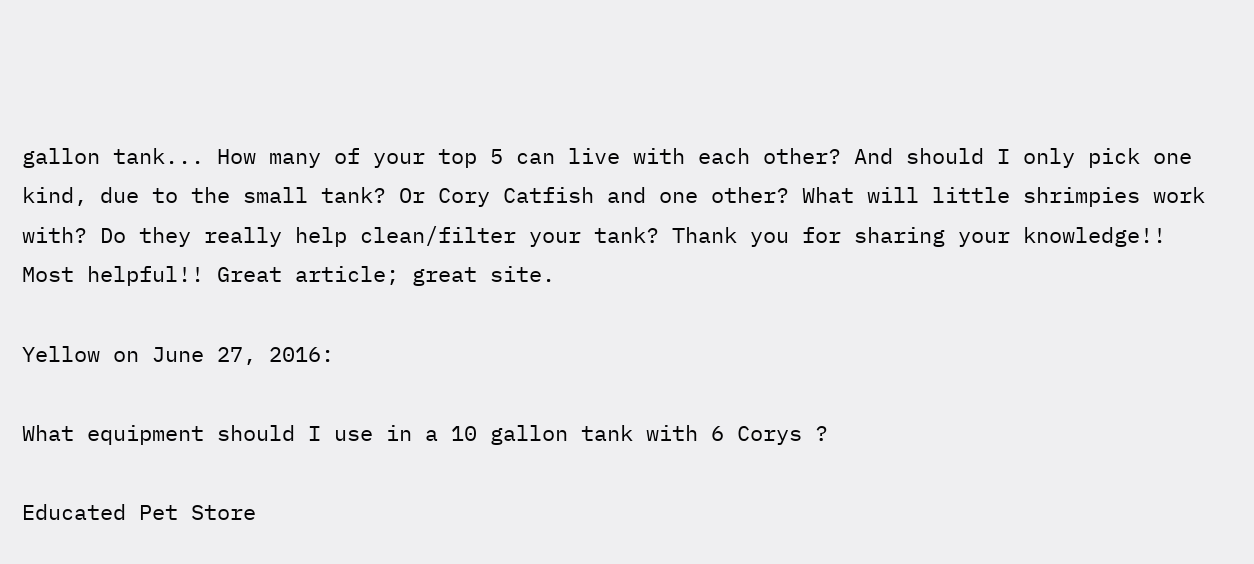gallon tank... How many of your top 5 can live with each other? And should I only pick one kind, due to the small tank? Or Cory Catfish and one other? What will little shrimpies work with? Do they really help clean/filter your tank? Thank you for sharing your knowledge!! Most helpful!! Great article; great site.

Yellow on June 27, 2016:

What equipment should I use in a 10 gallon tank with 6 Corys ?

Educated Pet Store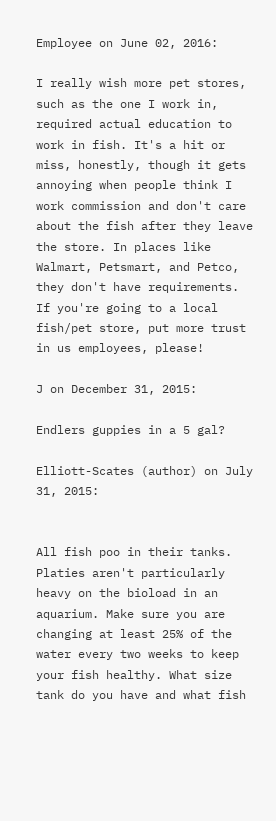Employee on June 02, 2016:

I really wish more pet stores, such as the one I work in, required actual education to work in fish. It's a hit or miss, honestly, though it gets annoying when people think I work commission and don't care about the fish after they leave the store. In places like Walmart, Petsmart, and Petco, they don't have requirements. If you're going to a local fish/pet store, put more trust in us employees, please!

J on December 31, 2015:

Endlers guppies in a 5 gal?

Elliott-Scates (author) on July 31, 2015:


All fish poo in their tanks. Platies aren't particularly heavy on the bioload in an aquarium. Make sure you are changing at least 25% of the water every two weeks to keep your fish healthy. What size tank do you have and what fish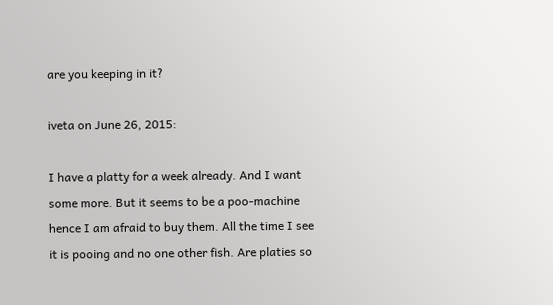are you keeping in it?

iveta on June 26, 2015:

I have a platty for a week already. And I want some more. But it seems to be a poo-machine hence I am afraid to buy them. All the time I see it is pooing and no one other fish. Are platies so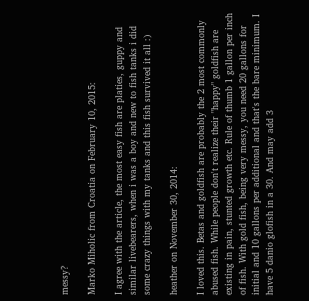messy?

Marko Miholic from Croatia on February 10, 2015:

I agree with the article, the most easy fish are platies, guppy and similar livebearers, when i was a boy and new to fish tanks i did some crazy things with my tanks and this fish survived it all :)

heather on November 30, 2014:

I loved this. Betas and goldfish are probably the 2 most commonly abused fish. While people don't realize their "happy" goldfish are existing in pain, stunted growth etc. Rule of thumb 1 gallon per inch of fish. With gold fish, being very messy, you need 20 gallons for initial and 10 gallons per additional and that's the bare minimum. I have 5 danio glofish in a 30. And may add 3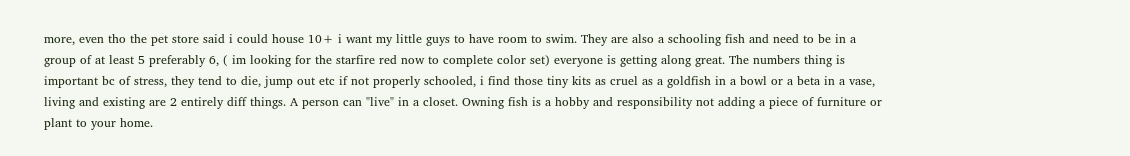more, even tho the pet store said i could house 10+ i want my little guys to have room to swim. They are also a schooling fish and need to be in a group of at least 5 preferably 6, ( im looking for the starfire red now to complete color set) everyone is getting along great. The numbers thing is important bc of stress, they tend to die, jump out etc if not properly schooled, i find those tiny kits as cruel as a goldfish in a bowl or a beta in a vase, living and existing are 2 entirely diff things. A person can "live" in a closet. Owning fish is a hobby and responsibility not adding a piece of furniture or plant to your home.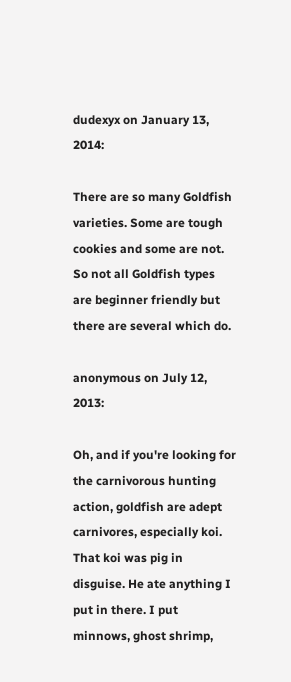dudexyx on January 13, 2014:

There are so many Goldfish varieties. Some are tough cookies and some are not. So not all Goldfish types are beginner friendly but there are several which do.

anonymous on July 12, 2013:

Oh, and if you're looking for the carnivorous hunting action, goldfish are adept carnivores, especially koi. That koi was pig in disguise. He ate anything I put in there. I put minnows, ghost shrimp,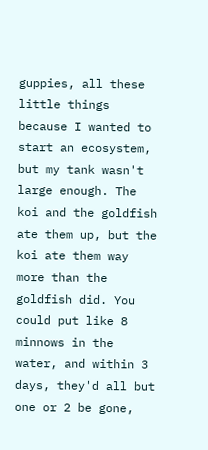guppies, all these little things because I wanted to start an ecosystem, but my tank wasn't large enough. The koi and the goldfish ate them up, but the koi ate them way more than the goldfish did. You could put like 8 minnows in the water, and within 3 days, they'd all but one or 2 be gone,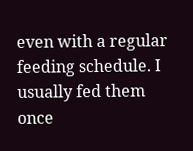even with a regular feeding schedule. I usually fed them once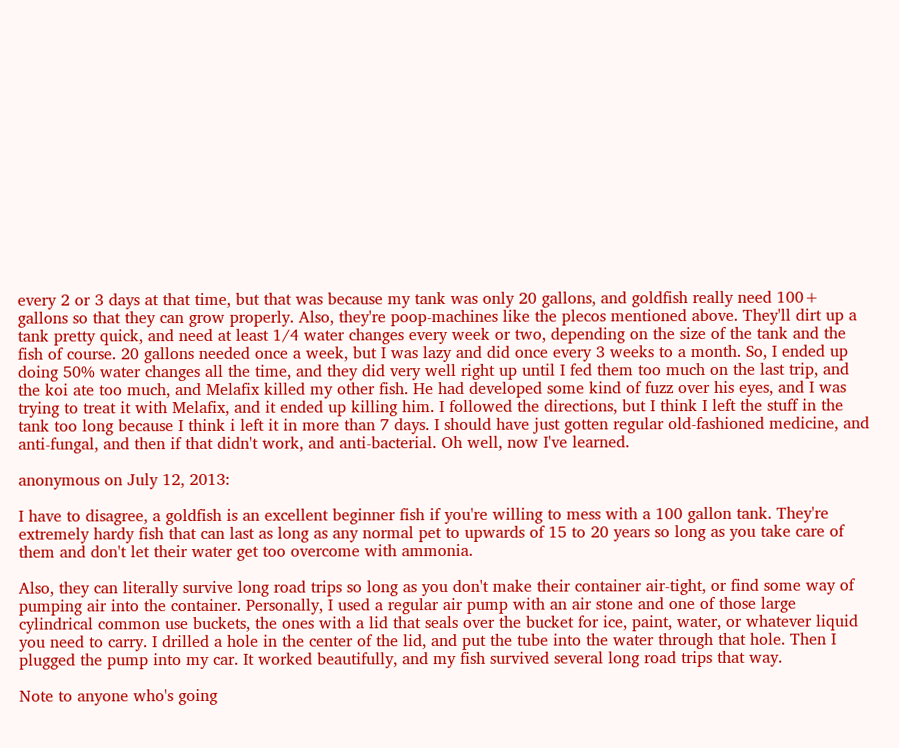every 2 or 3 days at that time, but that was because my tank was only 20 gallons, and goldfish really need 100+ gallons so that they can grow properly. Also, they're poop-machines like the plecos mentioned above. They'll dirt up a tank pretty quick, and need at least 1/4 water changes every week or two, depending on the size of the tank and the fish of course. 20 gallons needed once a week, but I was lazy and did once every 3 weeks to a month. So, I ended up doing 50% water changes all the time, and they did very well right up until I fed them too much on the last trip, and the koi ate too much, and Melafix killed my other fish. He had developed some kind of fuzz over his eyes, and I was trying to treat it with Melafix, and it ended up killing him. I followed the directions, but I think I left the stuff in the tank too long because I think i left it in more than 7 days. I should have just gotten regular old-fashioned medicine, and anti-fungal, and then if that didn't work, and anti-bacterial. Oh well, now I've learned.

anonymous on July 12, 2013:

I have to disagree, a goldfish is an excellent beginner fish if you're willing to mess with a 100 gallon tank. They're extremely hardy fish that can last as long as any normal pet to upwards of 15 to 20 years so long as you take care of them and don't let their water get too overcome with ammonia.

Also, they can literally survive long road trips so long as you don't make their container air-tight, or find some way of pumping air into the container. Personally, I used a regular air pump with an air stone and one of those large cylindrical common use buckets, the ones with a lid that seals over the bucket for ice, paint, water, or whatever liquid you need to carry. I drilled a hole in the center of the lid, and put the tube into the water through that hole. Then I plugged the pump into my car. It worked beautifully, and my fish survived several long road trips that way.

Note to anyone who's going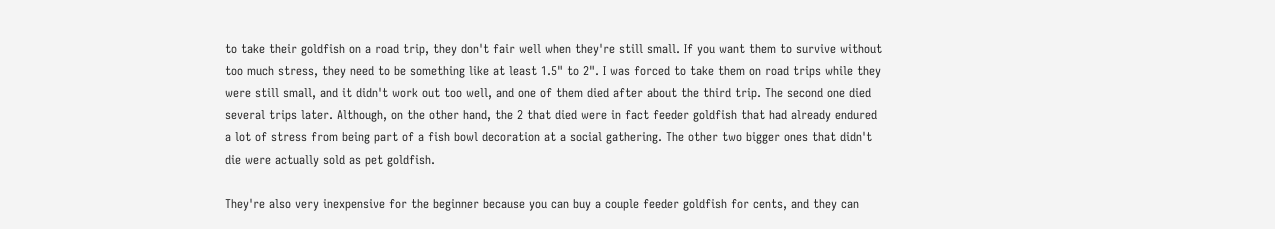to take their goldfish on a road trip, they don't fair well when they're still small. If you want them to survive without too much stress, they need to be something like at least 1.5" to 2". I was forced to take them on road trips while they were still small, and it didn't work out too well, and one of them died after about the third trip. The second one died several trips later. Although, on the other hand, the 2 that died were in fact feeder goldfish that had already endured a lot of stress from being part of a fish bowl decoration at a social gathering. The other two bigger ones that didn't die were actually sold as pet goldfish.

They're also very inexpensive for the beginner because you can buy a couple feeder goldfish for cents, and they can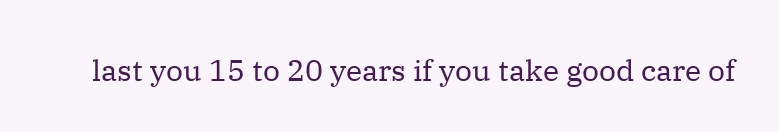last you 15 to 20 years if you take good care of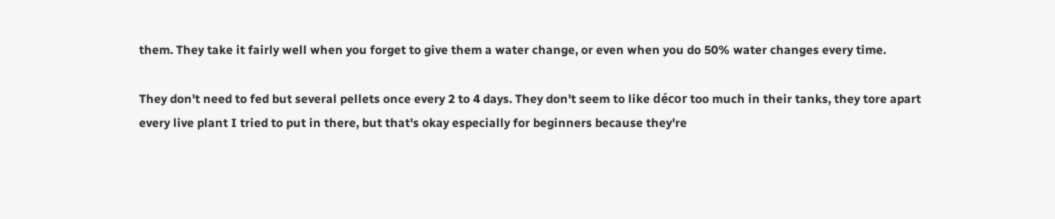them. They take it fairly well when you forget to give them a water change, or even when you do 50% water changes every time.

They don't need to fed but several pellets once every 2 to 4 days. They don't seem to like décor too much in their tanks, they tore apart every live plant I tried to put in there, but that's okay especially for beginners because they're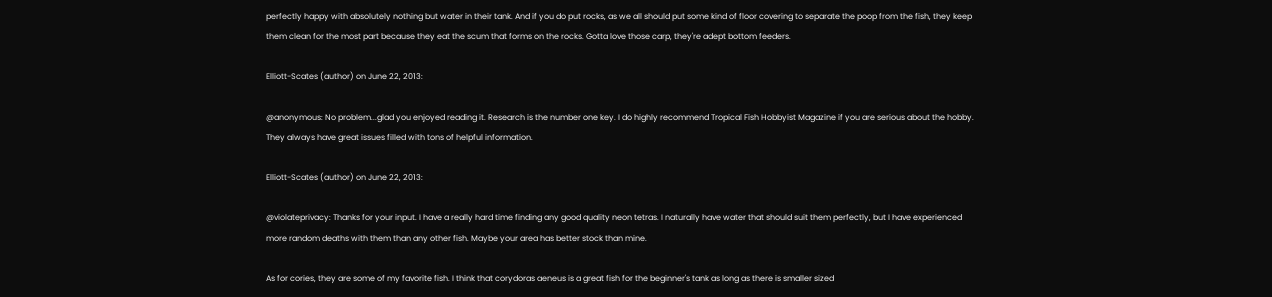perfectly happy with absolutely nothing but water in their tank. And if you do put rocks, as we all should put some kind of floor covering to separate the poop from the fish, they keep them clean for the most part because they eat the scum that forms on the rocks. Gotta love those carp, they're adept bottom feeders.

Elliott-Scates (author) on June 22, 2013:

@anonymous: No problem...glad you enjoyed reading it. Research is the number one key. I do highly recommend Tropical Fish Hobbyist Magazine if you are serious about the hobby. They always have great issues filled with tons of helpful information.

Elliott-Scates (author) on June 22, 2013:

@violateprivacy: Thanks for your input. I have a really hard time finding any good quality neon tetras. I naturally have water that should suit them perfectly, but I have experienced more random deaths with them than any other fish. Maybe your area has better stock than mine.

As for cories, they are some of my favorite fish. I think that corydoras aeneus is a great fish for the beginner's tank as long as there is smaller sized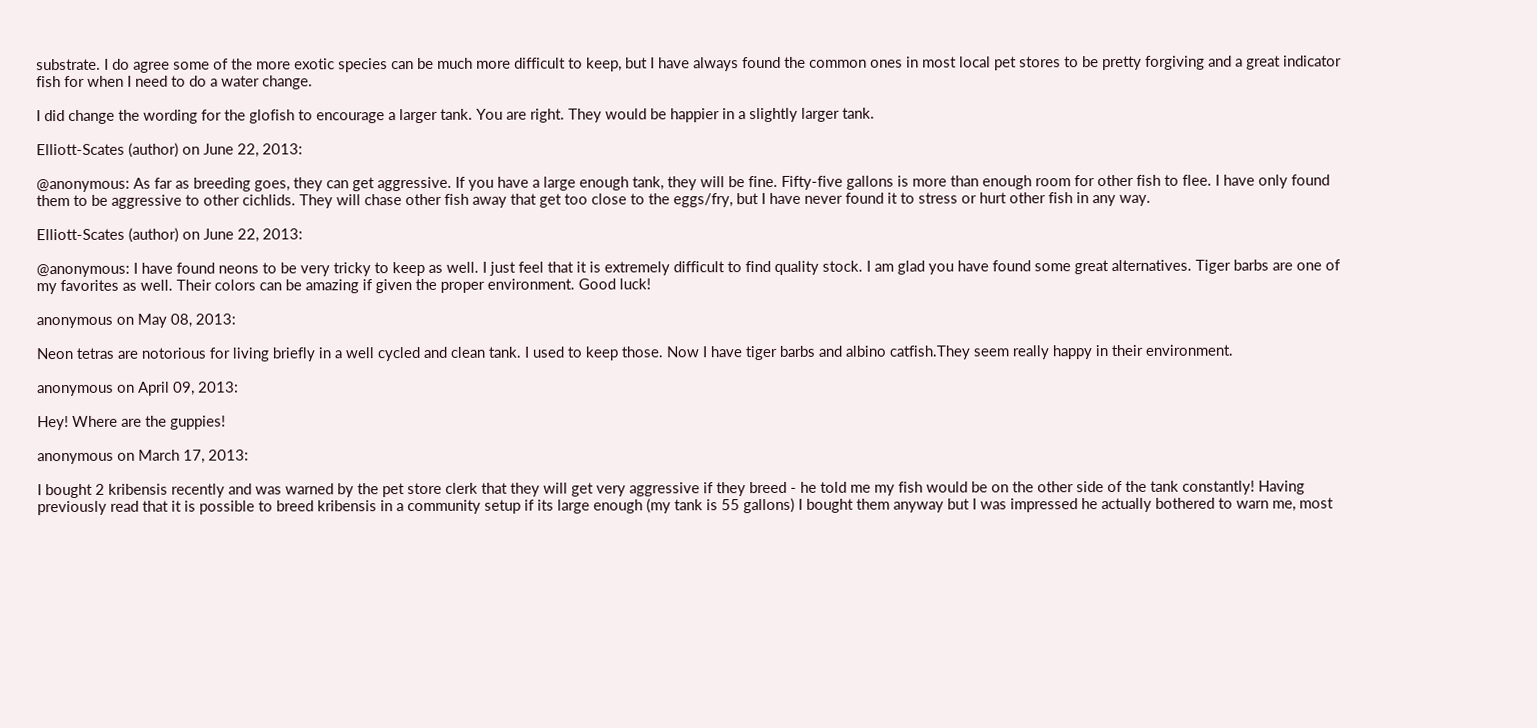substrate. I do agree some of the more exotic species can be much more difficult to keep, but I have always found the common ones in most local pet stores to be pretty forgiving and a great indicator fish for when I need to do a water change.

I did change the wording for the glofish to encourage a larger tank. You are right. They would be happier in a slightly larger tank.

Elliott-Scates (author) on June 22, 2013:

@anonymous: As far as breeding goes, they can get aggressive. If you have a large enough tank, they will be fine. Fifty-five gallons is more than enough room for other fish to flee. I have only found them to be aggressive to other cichlids. They will chase other fish away that get too close to the eggs/fry, but I have never found it to stress or hurt other fish in any way.

Elliott-Scates (author) on June 22, 2013:

@anonymous: I have found neons to be very tricky to keep as well. I just feel that it is extremely difficult to find quality stock. I am glad you have found some great alternatives. Tiger barbs are one of my favorites as well. Their colors can be amazing if given the proper environment. Good luck!

anonymous on May 08, 2013:

Neon tetras are notorious for living briefly in a well cycled and clean tank. I used to keep those. Now I have tiger barbs and albino catfish.They seem really happy in their environment.

anonymous on April 09, 2013:

Hey! Where are the guppies!

anonymous on March 17, 2013:

I bought 2 kribensis recently and was warned by the pet store clerk that they will get very aggressive if they breed - he told me my fish would be on the other side of the tank constantly! Having previously read that it is possible to breed kribensis in a community setup if its large enough (my tank is 55 gallons) I bought them anyway but I was impressed he actually bothered to warn me, most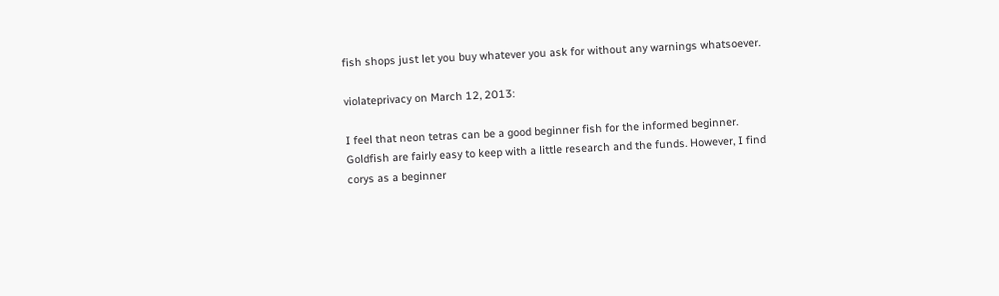fish shops just let you buy whatever you ask for without any warnings whatsoever.

violateprivacy on March 12, 2013:

I feel that neon tetras can be a good beginner fish for the informed beginner. Goldfish are fairly easy to keep with a little research and the funds. However, I find corys as a beginner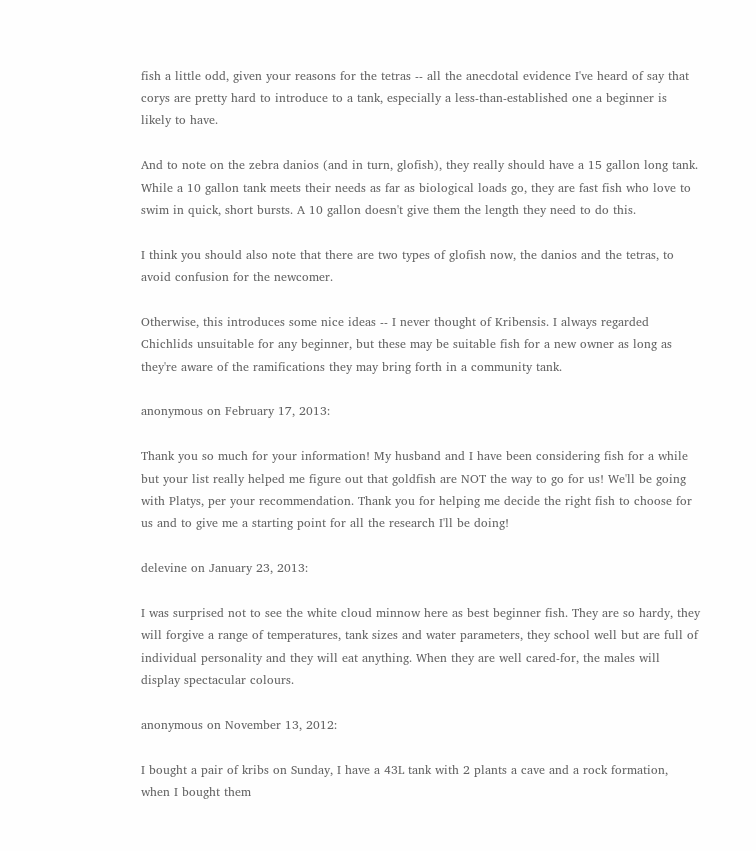fish a little odd, given your reasons for the tetras -- all the anecdotal evidence I've heard of say that corys are pretty hard to introduce to a tank, especially a less-than-established one a beginner is likely to have.

And to note on the zebra danios (and in turn, glofish), they really should have a 15 gallon long tank. While a 10 gallon tank meets their needs as far as biological loads go, they are fast fish who love to swim in quick, short bursts. A 10 gallon doesn't give them the length they need to do this.

I think you should also note that there are two types of glofish now, the danios and the tetras, to avoid confusion for the newcomer.

Otherwise, this introduces some nice ideas -- I never thought of Kribensis. I always regarded Chichlids unsuitable for any beginner, but these may be suitable fish for a new owner as long as they're aware of the ramifications they may bring forth in a community tank.

anonymous on February 17, 2013:

Thank you so much for your information! My husband and I have been considering fish for a while but your list really helped me figure out that goldfish are NOT the way to go for us! We'll be going with Platys, per your recommendation. Thank you for helping me decide the right fish to choose for us and to give me a starting point for all the research I'll be doing!

delevine on January 23, 2013:

I was surprised not to see the white cloud minnow here as best beginner fish. They are so hardy, they will forgive a range of temperatures, tank sizes and water parameters, they school well but are full of individual personality and they will eat anything. When they are well cared-for, the males will display spectacular colours.

anonymous on November 13, 2012:

I bought a pair of kribs on Sunday, I have a 43L tank with 2 plants a cave and a rock formation, when I bought them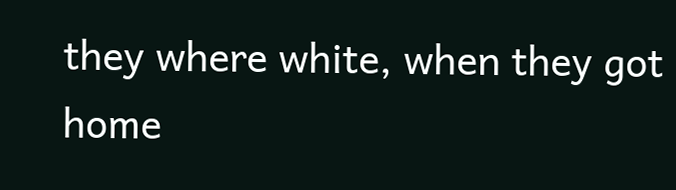they where white, when they got home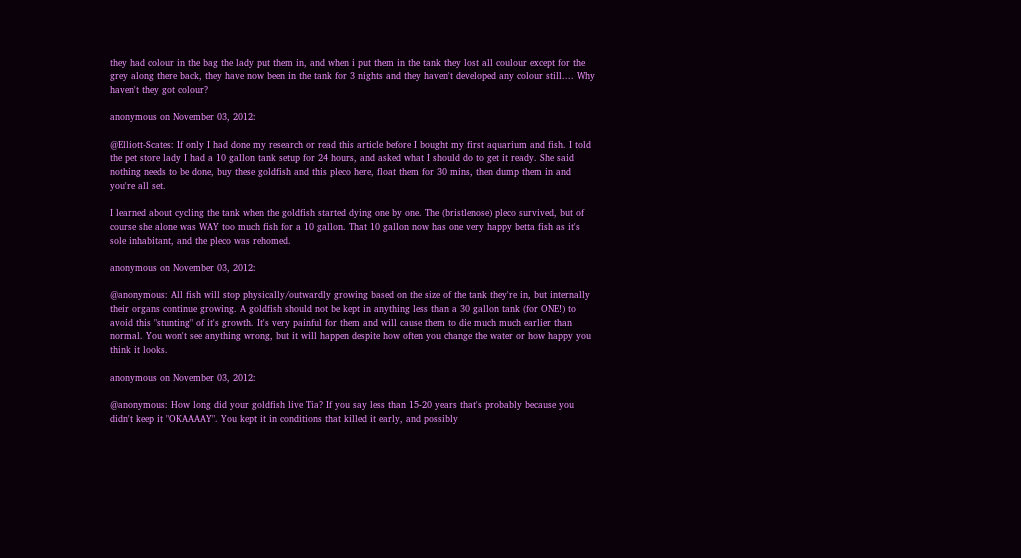they had colour in the bag the lady put them in, and when i put them in the tank they lost all coulour except for the grey along there back, they have now been in the tank for 3 nights and they haven't developed any colour still.... Why haven't they got colour?

anonymous on November 03, 2012:

@Elliott-Scates: If only I had done my research or read this article before I bought my first aquarium and fish. I told the pet store lady I had a 10 gallon tank setup for 24 hours, and asked what I should do to get it ready. She said nothing needs to be done, buy these goldfish and this pleco here, float them for 30 mins, then dump them in and you're all set.

I learned about cycling the tank when the goldfish started dying one by one. The (bristlenose) pleco survived, but of course she alone was WAY too much fish for a 10 gallon. That 10 gallon now has one very happy betta fish as it's sole inhabitant, and the pleco was rehomed.

anonymous on November 03, 2012:

@anonymous: All fish will stop physically/outwardly growing based on the size of the tank they're in, but internally their organs continue growing. A goldfish should not be kept in anything less than a 30 gallon tank (for ONE!) to avoid this "stunting" of it's growth. It's very painful for them and will cause them to die much much earlier than normal. You won't see anything wrong, but it will happen despite how often you change the water or how happy you think it looks.

anonymous on November 03, 2012:

@anonymous: How long did your goldfish live Tia? If you say less than 15-20 years that's probably because you didn't keep it "OKAAAAY". You kept it in conditions that killed it early, and possibly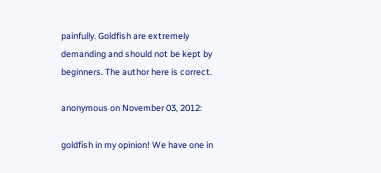painfully. Goldfish are extremely demanding and should not be kept by beginners. The author here is correct.

anonymous on November 03, 2012:

goldfish in my opinion! We have one in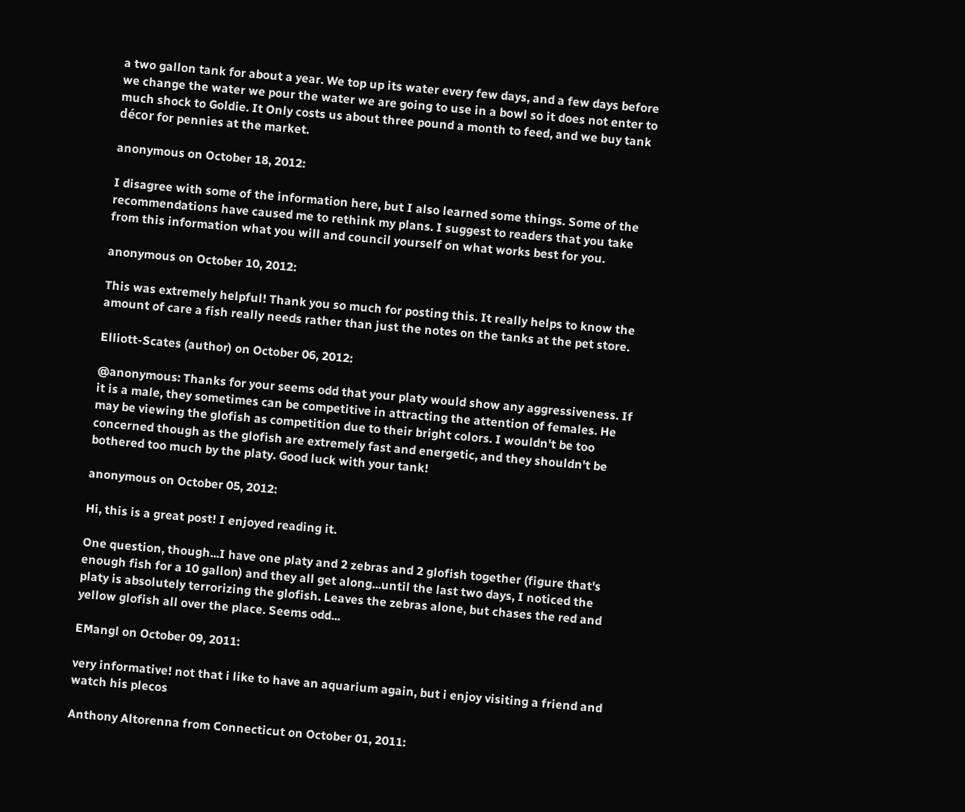a two gallon tank for about a year. We top up its water every few days, and a few days before we change the water we pour the water we are going to use in a bowl so it does not enter to much shock to Goldie. It Only costs us about three pound a month to feed, and we buy tank décor for pennies at the market.

anonymous on October 18, 2012:

I disagree with some of the information here, but I also learned some things. Some of the recommendations have caused me to rethink my plans. I suggest to readers that you take from this information what you will and council yourself on what works best for you.

anonymous on October 10, 2012:

This was extremely helpful! Thank you so much for posting this. It really helps to know the amount of care a fish really needs rather than just the notes on the tanks at the pet store.

Elliott-Scates (author) on October 06, 2012:

@anonymous: Thanks for your seems odd that your platy would show any aggressiveness. If it is a male, they sometimes can be competitive in attracting the attention of females. He may be viewing the glofish as competition due to their bright colors. I wouldn't be too concerned though as the glofish are extremely fast and energetic, and they shouldn't be bothered too much by the platy. Good luck with your tank!

anonymous on October 05, 2012:

Hi, this is a great post! I enjoyed reading it.

One question, though...I have one platy and 2 zebras and 2 glofish together (figure that's enough fish for a 10 gallon) and they all get along...until the last two days, I noticed the platy is absolutely terrorizing the glofish. Leaves the zebras alone, but chases the red and yellow glofish all over the place. Seems odd...

EMangl on October 09, 2011:

very informative! not that i like to have an aquarium again, but i enjoy visiting a friend and watch his plecos

Anthony Altorenna from Connecticut on October 01, 2011: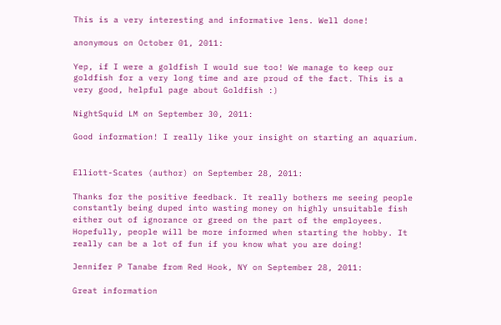This is a very interesting and informative lens. Well done!

anonymous on October 01, 2011:

Yep, if I were a goldfish I would sue too! We manage to keep our goldfish for a very long time and are proud of the fact. This is a very good, helpful page about Goldfish :)

NightSquid LM on September 30, 2011:

Good information! I really like your insight on starting an aquarium.


Elliott-Scates (author) on September 28, 2011:

Thanks for the positive feedback. It really bothers me seeing people constantly being duped into wasting money on highly unsuitable fish either out of ignorance or greed on the part of the employees. Hopefully, people will be more informed when starting the hobby. It really can be a lot of fun if you know what you are doing!

Jennifer P Tanabe from Red Hook, NY on September 28, 2011:

Great information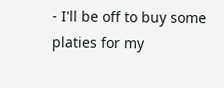- I'll be off to buy some platies for my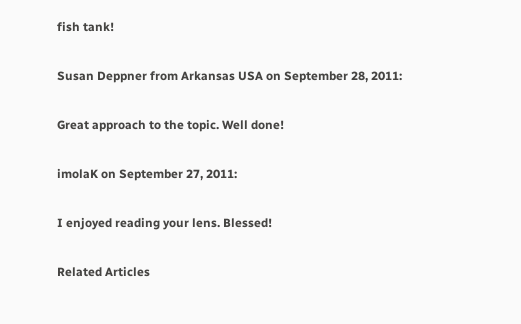fish tank!

Susan Deppner from Arkansas USA on September 28, 2011:

Great approach to the topic. Well done!

imolaK on September 27, 2011:

I enjoyed reading your lens. Blessed!

Related Articles